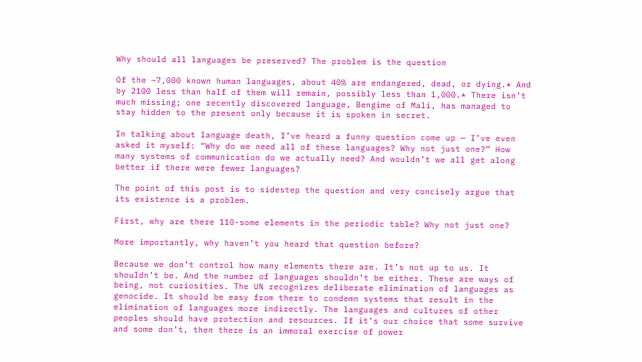Why should all languages be preserved? The problem is the question

Of the ~7,000 known human languages, about 40% are endangered, dead, or dying.* And by 2100 less than half of them will remain, possibly less than 1,000.* There isn’t much missing; one recently discovered language, Bengime of Mali, has managed to stay hidden to the present only because it is spoken in secret.

In talking about language death, I’ve heard a funny question come up — I’ve even asked it myself: “Why do we need all of these languages? Why not just one?” How many systems of communication do we actually need? And wouldn’t we all get along better if there were fewer languages?

The point of this post is to sidestep the question and very concisely argue that its existence is a problem.

First, why are there 110-some elements in the periodic table? Why not just one?

More importantly, why haven’t you heard that question before?

Because we don’t control how many elements there are. It’s not up to us. It shouldn’t be. And the number of languages shouldn’t be either. These are ways of being, not curiosities. The UN recognizes deliberate elimination of languages as genocide. It should be easy from there to condemn systems that result in the elimination of languages more indirectly. The languages and cultures of other peoples should have protection and resources. If it’s our choice that some survive and some don’t, then there is an immoral exercise of power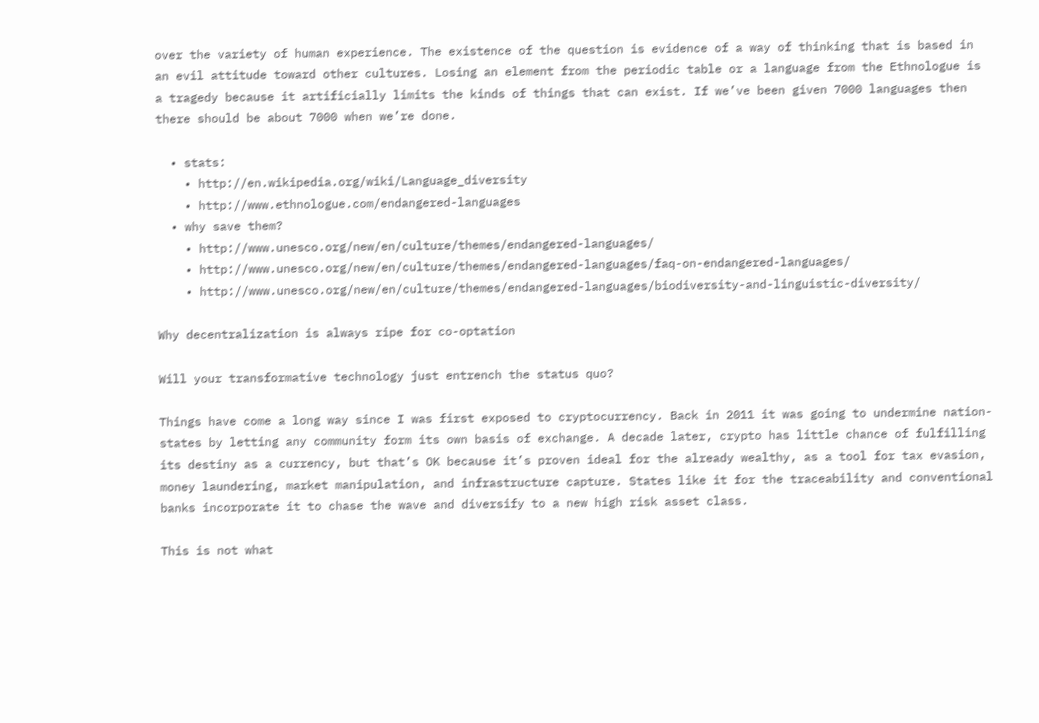over the variety of human experience. The existence of the question is evidence of a way of thinking that is based in an evil attitude toward other cultures. Losing an element from the periodic table or a language from the Ethnologue is a tragedy because it artificially limits the kinds of things that can exist. If we’ve been given 7000 languages then there should be about 7000 when we’re done.

  • stats:
    • http://en.wikipedia.org/wiki/Language_diversity
    • http://www.ethnologue.com/endangered-languages
  • why save them?
    • http://www.unesco.org/new/en/culture/themes/endangered-languages/
    • http://www.unesco.org/new/en/culture/themes/endangered-languages/faq-on-endangered-languages/
    • http://www.unesco.org/new/en/culture/themes/endangered-languages/biodiversity-and-linguistic-diversity/

Why decentralization is always ripe for co-optation

Will your transformative technology just entrench the status quo?

Things have come a long way since I was first exposed to cryptocurrency. Back in 2011 it was going to undermine nation-states by letting any community form its own basis of exchange. A decade later, crypto has little chance of fulfilling its destiny as a currency, but that’s OK because it’s proven ideal for the already wealthy, as a tool for tax evasion, money laundering, market manipulation, and infrastructure capture. States like it for the traceability and conventional banks incorporate it to chase the wave and diversify to a new high risk asset class.

This is not what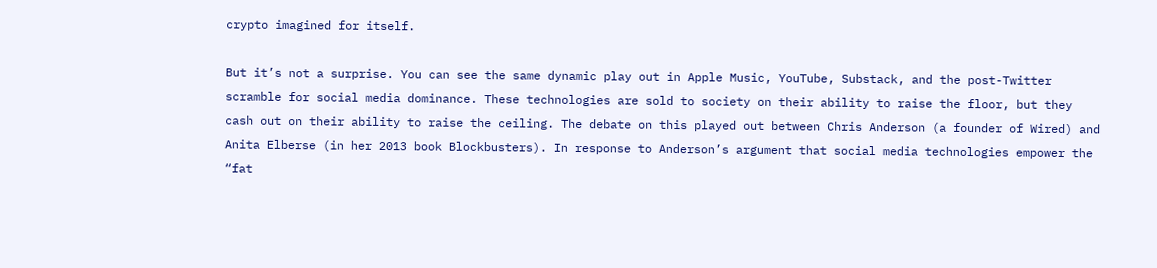crypto imagined for itself.

But it’s not a surprise. You can see the same dynamic play out in Apple Music, YouTube, Substack, and the post-Twitter scramble for social media dominance. These technologies are sold to society on their ability to raise the floor, but they cash out on their ability to raise the ceiling. The debate on this played out between Chris Anderson (a founder of Wired) and Anita Elberse (in her 2013 book Blockbusters). In response to Anderson’s argument that social media technologies empower the “fat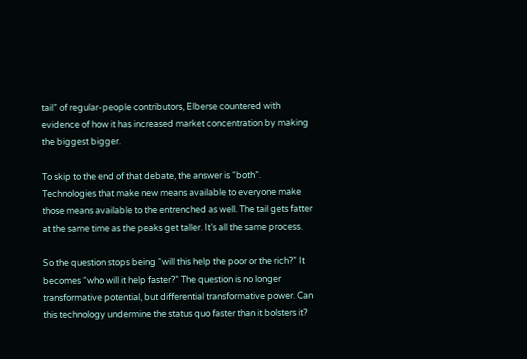tail” of regular-people contributors, Elberse countered with evidence of how it has increased market concentration by making the biggest bigger.

To skip to the end of that debate, the answer is “both”. Technologies that make new means available to everyone make those means available to the entrenched as well. The tail gets fatter at the same time as the peaks get taller. It’s all the same process.

So the question stops being “will this help the poor or the rich?” It becomes “who will it help faster?” The question is no longer transformative potential, but differential transformative power. Can this technology undermine the status quo faster than it bolsters it?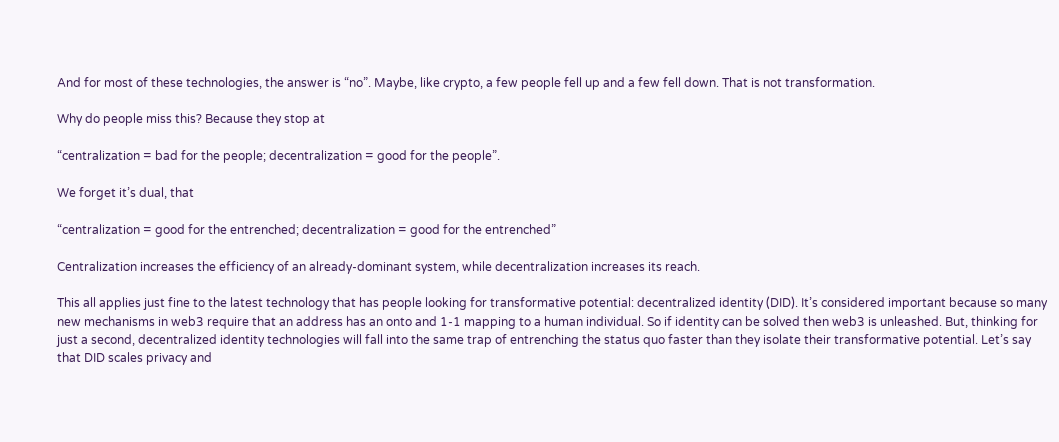And for most of these technologies, the answer is “no”. Maybe, like crypto, a few people fell up and a few fell down. That is not transformation.

Why do people miss this? Because they stop at

“centralization = bad for the people; decentralization = good for the people”.

We forget it’s dual, that

“centralization = good for the entrenched; decentralization = good for the entrenched”

Centralization increases the efficiency of an already-dominant system, while decentralization increases its reach.

This all applies just fine to the latest technology that has people looking for transformative potential: decentralized identity (DID). It’s considered important because so many new mechanisms in web3 require that an address has an onto and 1-1 mapping to a human individual. So if identity can be solved then web3 is unleashed. But, thinking for just a second, decentralized identity technologies will fall into the same trap of entrenching the status quo faster than they isolate their transformative potential. Let’s say that DID scales privacy and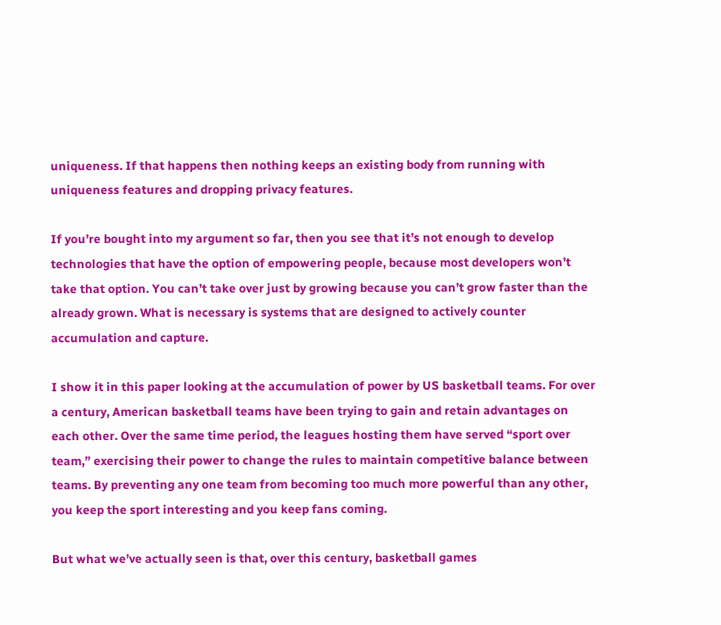uniqueness. If that happens then nothing keeps an existing body from running with uniqueness features and dropping privacy features.

If you’re bought into my argument so far, then you see that it’s not enough to develop technologies that have the option of empowering people, because most developers won’t take that option. You can’t take over just by growing because you can’t grow faster than the already grown. What is necessary is systems that are designed to actively counter accumulation and capture.

I show it in this paper looking at the accumulation of power by US basketball teams. For over a century, American basketball teams have been trying to gain and retain advantages on each other. Over the same time period, the leagues hosting them have served “sport over team,” exercising their power to change the rules to maintain competitive balance between teams. By preventing any one team from becoming too much more powerful than any other, you keep the sport interesting and you keep fans coming.

But what we’ve actually seen is that, over this century, basketball games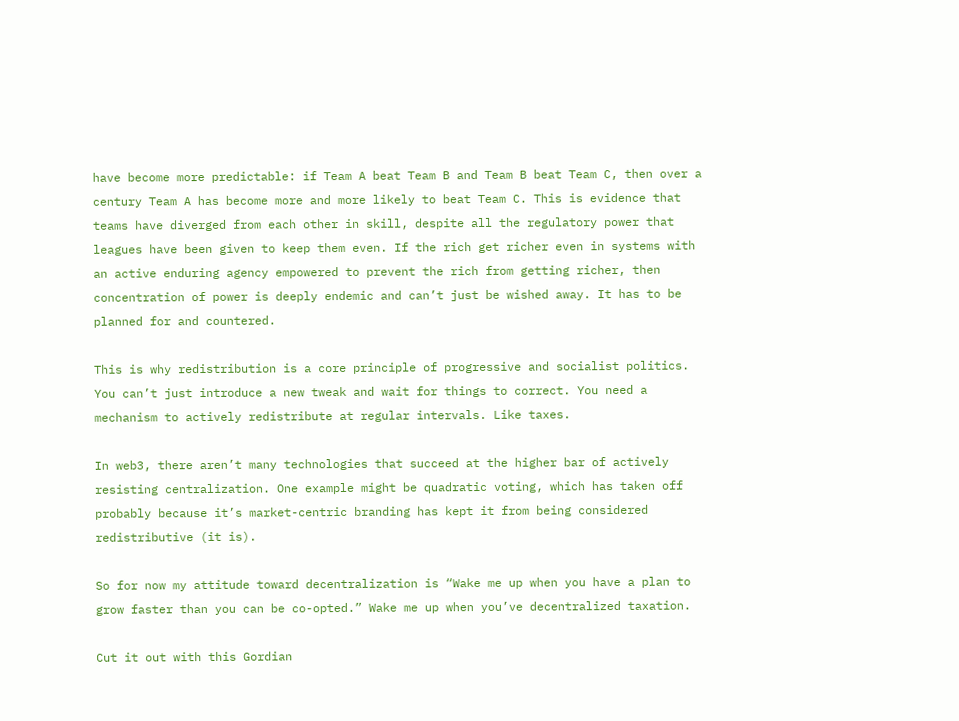have become more predictable: if Team A beat Team B and Team B beat Team C, then over a century Team A has become more and more likely to beat Team C. This is evidence that teams have diverged from each other in skill, despite all the regulatory power that leagues have been given to keep them even. If the rich get richer even in systems with an active enduring agency empowered to prevent the rich from getting richer, then concentration of power is deeply endemic and can’t just be wished away. It has to be planned for and countered.

This is why redistribution is a core principle of progressive and socialist politics. You can’t just introduce a new tweak and wait for things to correct. You need a mechanism to actively redistribute at regular intervals. Like taxes.

In web3, there aren’t many technologies that succeed at the higher bar of actively resisting centralization. One example might be quadratic voting, which has taken off probably because it’s market-centric branding has kept it from being considered redistributive (it is).

So for now my attitude toward decentralization is “Wake me up when you have a plan to grow faster than you can be co-opted.” Wake me up when you’ve decentralized taxation.

Cut it out with this Gordian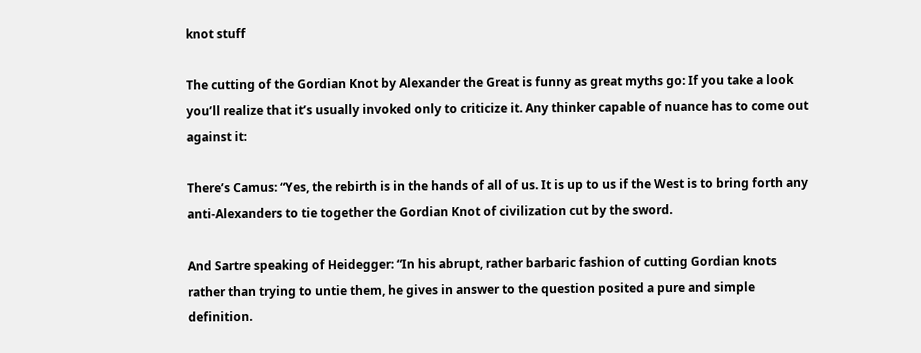knot stuff

The cutting of the Gordian Knot by Alexander the Great is funny as great myths go: If you take a look you’ll realize that it’s usually invoked only to criticize it. Any thinker capable of nuance has to come out against it:

There’s Camus: “Yes, the rebirth is in the hands of all of us. It is up to us if the West is to bring forth any anti-Alexanders to tie together the Gordian Knot of civilization cut by the sword.

And Sartre speaking of Heidegger: “In his abrupt, rather barbaric fashion of cutting Gordian knots rather than trying to untie them, he gives in answer to the question posited a pure and simple definition.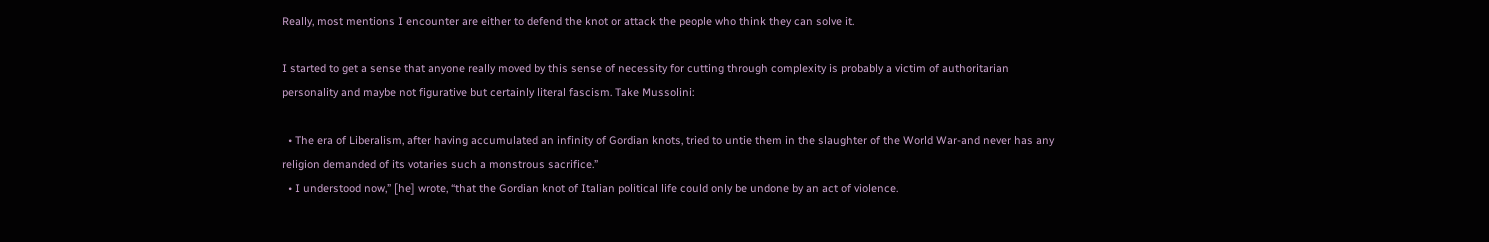Really, most mentions I encounter are either to defend the knot or attack the people who think they can solve it.

I started to get a sense that anyone really moved by this sense of necessity for cutting through complexity is probably a victim of authoritarian personality and maybe not figurative but certainly literal fascism. Take Mussolini:

  • The era of Liberalism, after having accumulated an infinity of Gordian knots, tried to untie them in the slaughter of the World War-and never has any religion demanded of its votaries such a monstrous sacrifice.”
  • I understood now,” [he] wrote, “that the Gordian knot of Italian political life could only be undone by an act of violence.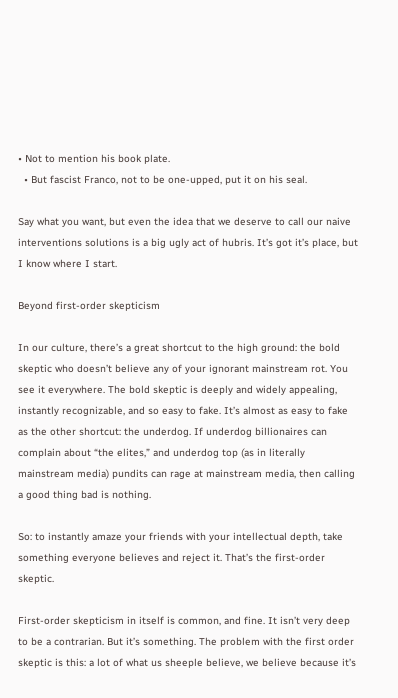• Not to mention his book plate.
  • But fascist Franco, not to be one-upped, put it on his seal.

Say what you want, but even the idea that we deserve to call our naive interventions solutions is a big ugly act of hubris. It’s got it’s place, but I know where I start.

Beyond first-order skepticism

In our culture, there’s a great shortcut to the high ground: the bold skeptic who doesn’t believe any of your ignorant mainstream rot. You see it everywhere. The bold skeptic is deeply and widely appealing, instantly recognizable, and so easy to fake. It’s almost as easy to fake as the other shortcut: the underdog. If underdog billionaires can complain about “the elites,” and underdog top (as in literally mainstream media) pundits can rage at mainstream media, then calling a good thing bad is nothing.

So: to instantly amaze your friends with your intellectual depth, take something everyone believes and reject it. That’s the first-order skeptic.

First-order skepticism in itself is common, and fine. It isn’t very deep to be a contrarian. But it’s something. The problem with the first order skeptic is this: a lot of what us sheeple believe, we believe because it’s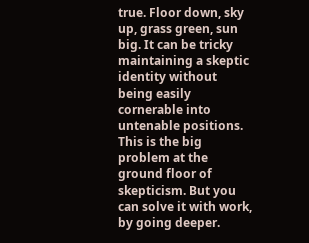true. Floor down, sky up, grass green, sun big. It can be tricky maintaining a skeptic identity without being easily cornerable into untenable positions. This is the big problem at the ground floor of skepticism. But you can solve it with work, by going deeper.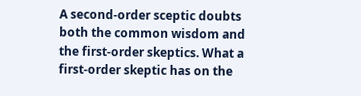A second-order sceptic doubts both the common wisdom and the first-order skeptics. What a first-order skeptic has on the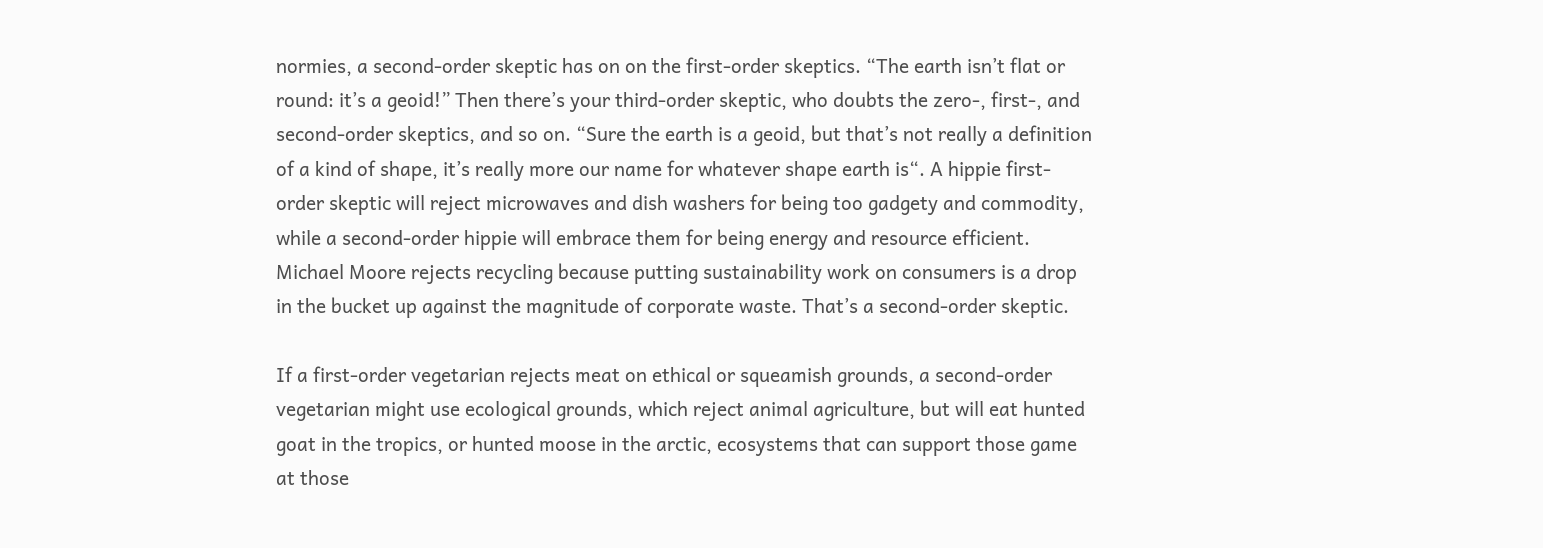normies, a second-order skeptic has on on the first-order skeptics. “The earth isn’t flat or round: it’s a geoid!” Then there’s your third-order skeptic, who doubts the zero-, first-, and second-order skeptics, and so on. “Sure the earth is a geoid, but that’s not really a definition of a kind of shape, it’s really more our name for whatever shape earth is“. A hippie first-order skeptic will reject microwaves and dish washers for being too gadgety and commodity, while a second-order hippie will embrace them for being energy and resource efficient. Michael Moore rejects recycling because putting sustainability work on consumers is a drop in the bucket up against the magnitude of corporate waste. That’s a second-order skeptic.

If a first-order vegetarian rejects meat on ethical or squeamish grounds, a second-order vegetarian might use ecological grounds, which reject animal agriculture, but will eat hunted goat in the tropics, or hunted moose in the arctic, ecosystems that can support those game at those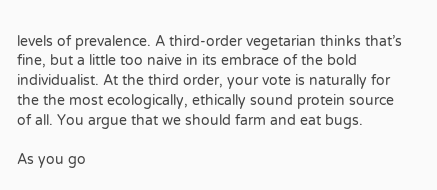levels of prevalence. A third-order vegetarian thinks that’s fine, but a little too naive in its embrace of the bold individualist. At the third order, your vote is naturally for the the most ecologically, ethically sound protein source of all. You argue that we should farm and eat bugs.

As you go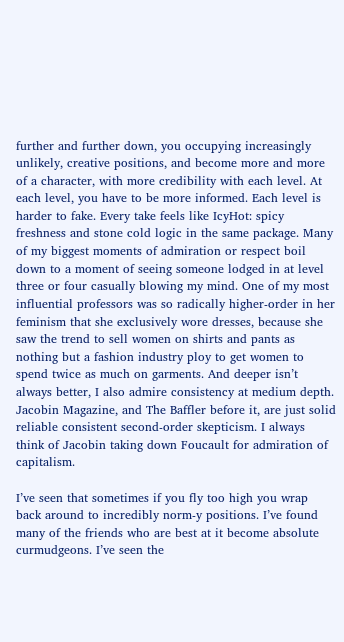further and further down, you occupying increasingly unlikely, creative positions, and become more and more of a character, with more credibility with each level. At each level, you have to be more informed. Each level is harder to fake. Every take feels like IcyHot: spicy freshness and stone cold logic in the same package. Many of my biggest moments of admiration or respect boil down to a moment of seeing someone lodged in at level three or four casually blowing my mind. One of my most influential professors was so radically higher-order in her feminism that she exclusively wore dresses, because she saw the trend to sell women on shirts and pants as nothing but a fashion industry ploy to get women to spend twice as much on garments. And deeper isn’t always better, I also admire consistency at medium depth. Jacobin Magazine, and The Baffler before it, are just solid reliable consistent second-order skepticism. I always think of Jacobin taking down Foucault for admiration of capitalism.

I’ve seen that sometimes if you fly too high you wrap back around to incredibly norm-y positions. I’ve found many of the friends who are best at it become absolute curmudgeons. I’ve seen the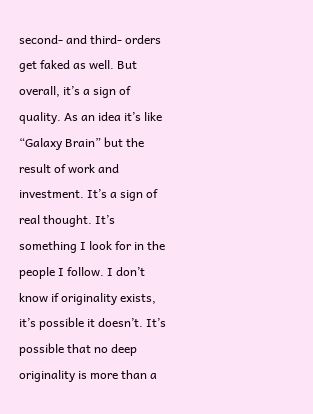second- and third- orders get faked as well. But overall, it’s a sign of quality. As an idea it’s like “Galaxy Brain” but the result of work and investment. It’s a sign of real thought. It’s something I look for in the people I follow. I don’t know if originality exists, it’s possible it doesn’t. It’s possible that no deep originality is more than a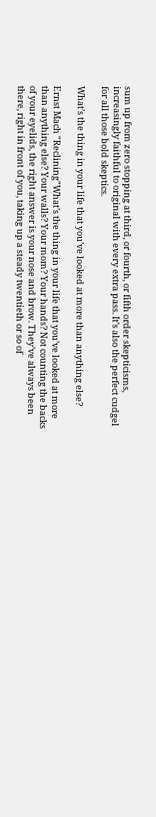sum up from zero stopping at third, or fourth, or fifth order skepticisms, increasingly faithful to original with every extra pass. It’s also the perfect cudgel for all those bold skeptics.

What’s the thing in your life that you’ve looked at more than anything else?

Ernst Mach "Reclining"What’s the thing in your life that you’ve looked at more than anything else? Your walls? Your mom? Your hands? Not counting the backs of your eyelids, the right answer is your nose and brow. They’ve always been there, right in front of you, taking up a steady twentieth or so of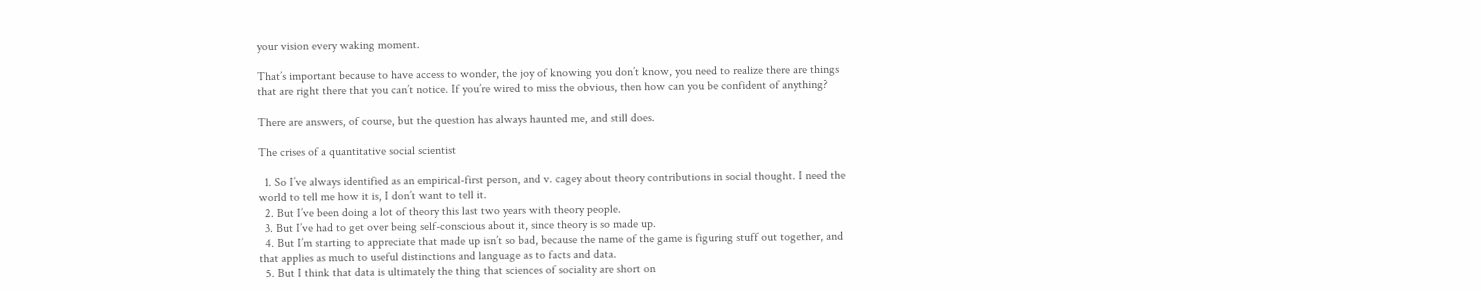your vision every waking moment.

That’s important because to have access to wonder, the joy of knowing you don’t know, you need to realize there are things that are right there that you can’t notice. If you’re wired to miss the obvious, then how can you be confident of anything?

There are answers, of course, but the question has always haunted me, and still does.

The crises of a quantitative social scientist

  1. So I’ve always identified as an empirical-first person, and v. cagey about theory contributions in social thought. I need the world to tell me how it is, I don’t want to tell it.
  2. But I’ve been doing a lot of theory this last two years with theory people.
  3. But I’ve had to get over being self-conscious about it, since theory is so made up.
  4. But I’m starting to appreciate that made up isn’t so bad, because the name of the game is figuring stuff out together, and that applies as much to useful distinctions and language as to facts and data.
  5. But I think that data is ultimately the thing that sciences of sociality are short on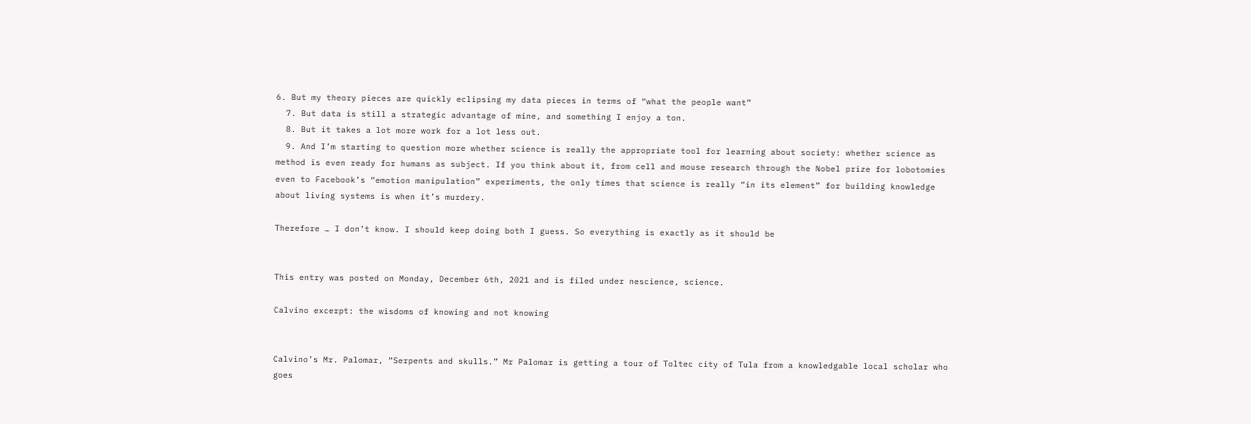6. But my theory pieces are quickly eclipsing my data pieces in terms of “what the people want”
  7. But data is still a strategic advantage of mine, and something I enjoy a ton.
  8. But it takes a lot more work for a lot less out.
  9. And I’m starting to question more whether science is really the appropriate tool for learning about society: whether science as method is even ready for humans as subject. If you think about it, from cell and mouse research through the Nobel prize for lobotomies even to Facebook’s “emotion manipulation” experiments, the only times that science is really “in its element” for building knowledge about living systems is when it’s murdery.

Therefore … I don’t know. I should keep doing both I guess. So everything is exactly as it should be


This entry was posted on Monday, December 6th, 2021 and is filed under nescience, science.

Calvino excerpt: the wisdoms of knowing and not knowing


Calvino’s Mr. Palomar, “Serpents and skulls.” Mr Palomar is getting a tour of Toltec city of Tula from a knowledgable local scholar who goes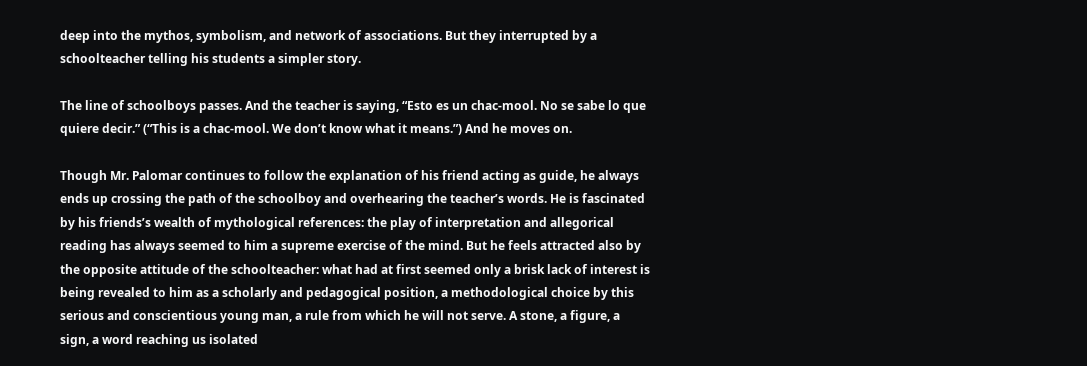deep into the mythos, symbolism, and network of associations. But they interrupted by a schoolteacher telling his students a simpler story.

The line of schoolboys passes. And the teacher is saying, “Esto es un chac-mool. No se sabe lo que quiere decir.” (“This is a chac-mool. We don’t know what it means.”) And he moves on.

Though Mr. Palomar continues to follow the explanation of his friend acting as guide, he always ends up crossing the path of the schoolboy and overhearing the teacher’s words. He is fascinated by his friends’s wealth of mythological references: the play of interpretation and allegorical reading has always seemed to him a supreme exercise of the mind. But he feels attracted also by the opposite attitude of the schoolteacher: what had at first seemed only a brisk lack of interest is being revealed to him as a scholarly and pedagogical position, a methodological choice by this serious and conscientious young man, a rule from which he will not serve. A stone, a figure, a sign, a word reaching us isolated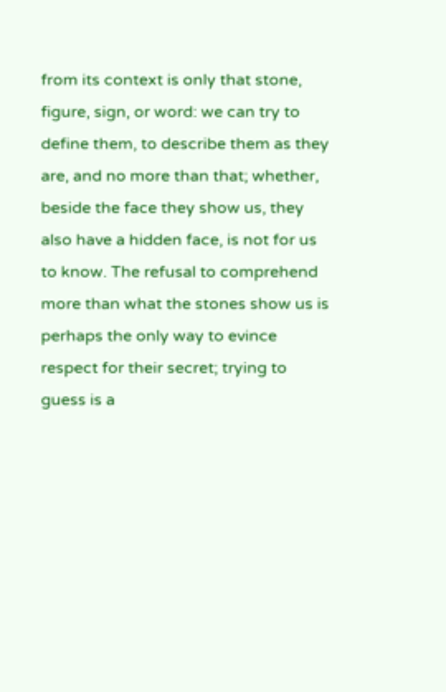from its context is only that stone, figure, sign, or word: we can try to define them, to describe them as they are, and no more than that; whether, beside the face they show us, they also have a hidden face, is not for us to know. The refusal to comprehend more than what the stones show us is perhaps the only way to evince respect for their secret; trying to guess is a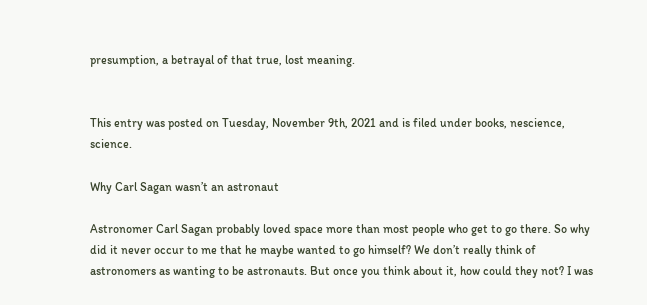presumption, a betrayal of that true, lost meaning.


This entry was posted on Tuesday, November 9th, 2021 and is filed under books, nescience, science.

Why Carl Sagan wasn’t an astronaut

Astronomer Carl Sagan probably loved space more than most people who get to go there. So why did it never occur to me that he maybe wanted to go himself? We don’t really think of astronomers as wanting to be astronauts. But once you think about it, how could they not? I was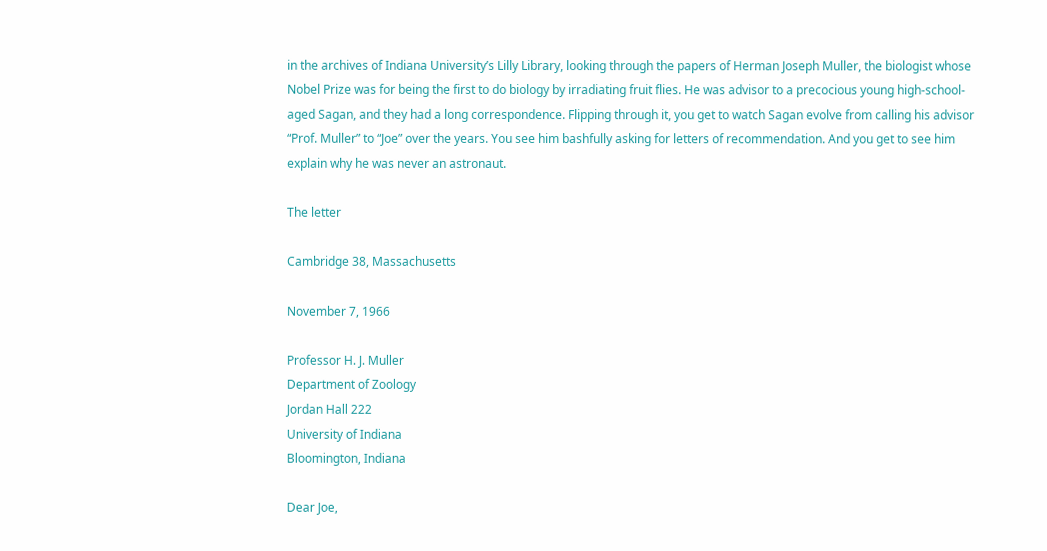in the archives of Indiana University’s Lilly Library, looking through the papers of Herman Joseph Muller, the biologist whose Nobel Prize was for being the first to do biology by irradiating fruit flies. He was advisor to a precocious young high-school-aged Sagan, and they had a long correspondence. Flipping through it, you get to watch Sagan evolve from calling his advisor “Prof. Muller” to “Joe” over the years. You see him bashfully asking for letters of recommendation. And you get to see him explain why he was never an astronaut.

The letter

Cambridge 38, Massachusetts

November 7, 1966

Professor H. J. Muller
Department of Zoology
Jordan Hall 222
University of Indiana
Bloomington, Indiana

Dear Joe,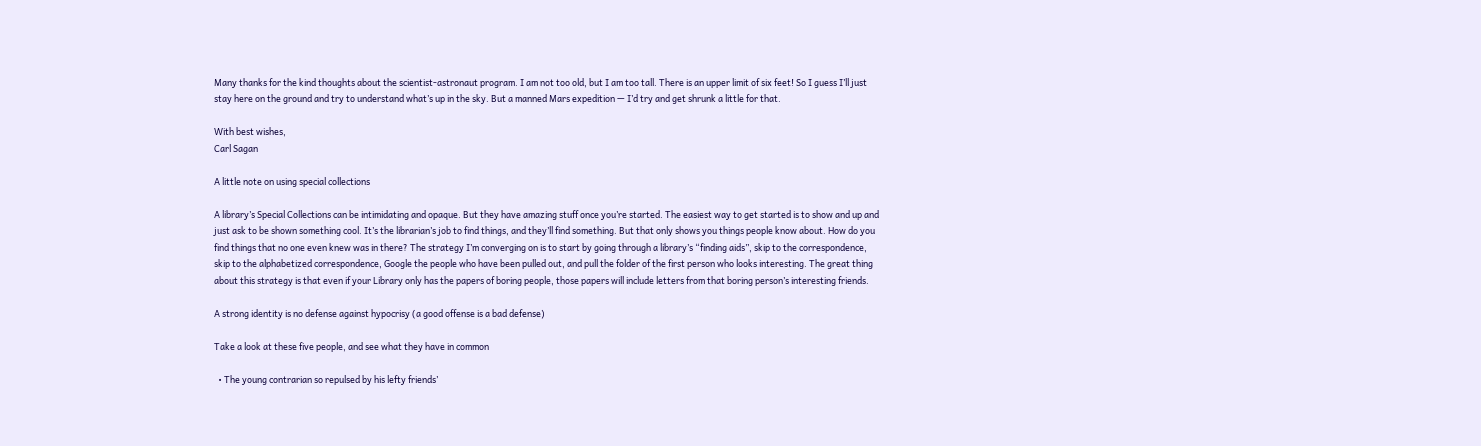Many thanks for the kind thoughts about the scientist-astronaut program. I am not too old, but I am too tall. There is an upper limit of six feet! So I guess I’ll just stay here on the ground and try to understand what’s up in the sky. But a manned Mars expedition — I’d try and get shrunk a little for that.

With best wishes,
Carl Sagan

A little note on using special collections

A library’s Special Collections can be intimidating and opaque. But they have amazing stuff once you’re started. The easiest way to get started is to show and up and just ask to be shown something cool. It’s the librarian’s job to find things, and they’ll find something. But that only shows you things people know about. How do you find things that no one even knew was in there? The strategy I’m converging on is to start by going through a library’s “finding aids”, skip to the correspondence, skip to the alphabetized correspondence, Google the people who have been pulled out, and pull the folder of the first person who looks interesting. The great thing about this strategy is that even if your Library only has the papers of boring people, those papers will include letters from that boring person’s interesting friends.

A strong identity is no defense against hypocrisy (a good offense is a bad defense)

Take a look at these five people, and see what they have in common

  • The young contrarian so repulsed by his lefty friends’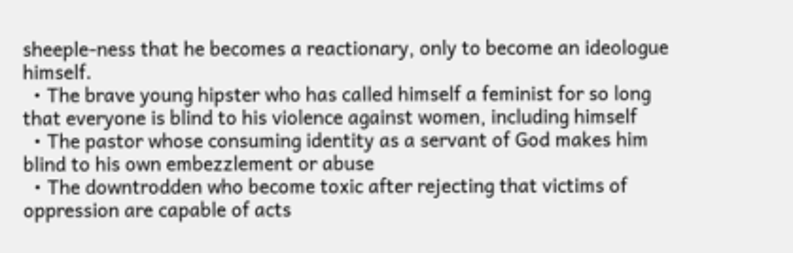sheeple-ness that he becomes a reactionary, only to become an ideologue himself.
  • The brave young hipster who has called himself a feminist for so long that everyone is blind to his violence against women, including himself
  • The pastor whose consuming identity as a servant of God makes him blind to his own embezzlement or abuse
  • The downtrodden who become toxic after rejecting that victims of oppression are capable of acts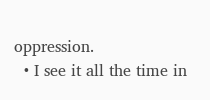oppression.
  • I see it all the time in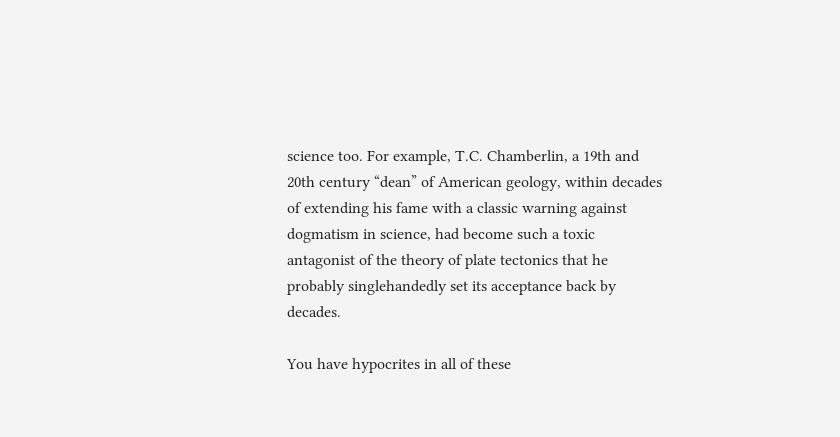science too. For example, T.C. Chamberlin, a 19th and 20th century “dean” of American geology, within decades of extending his fame with a classic warning against dogmatism in science, had become such a toxic antagonist of the theory of plate tectonics that he probably singlehandedly set its acceptance back by decades.

You have hypocrites in all of these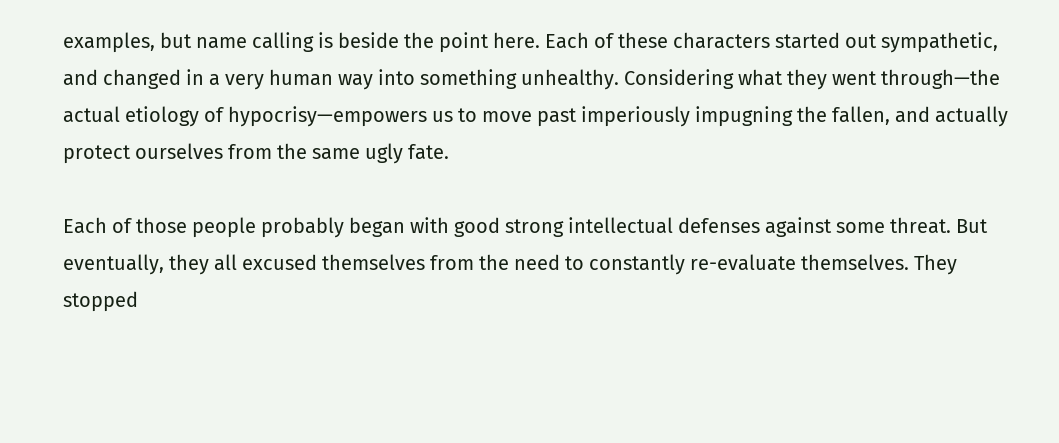examples, but name calling is beside the point here. Each of these characters started out sympathetic, and changed in a very human way into something unhealthy. Considering what they went through—the actual etiology of hypocrisy—empowers us to move past imperiously impugning the fallen, and actually protect ourselves from the same ugly fate.

Each of those people probably began with good strong intellectual defenses against some threat. But eventually, they all excused themselves from the need to constantly re-evaluate themselves. They stopped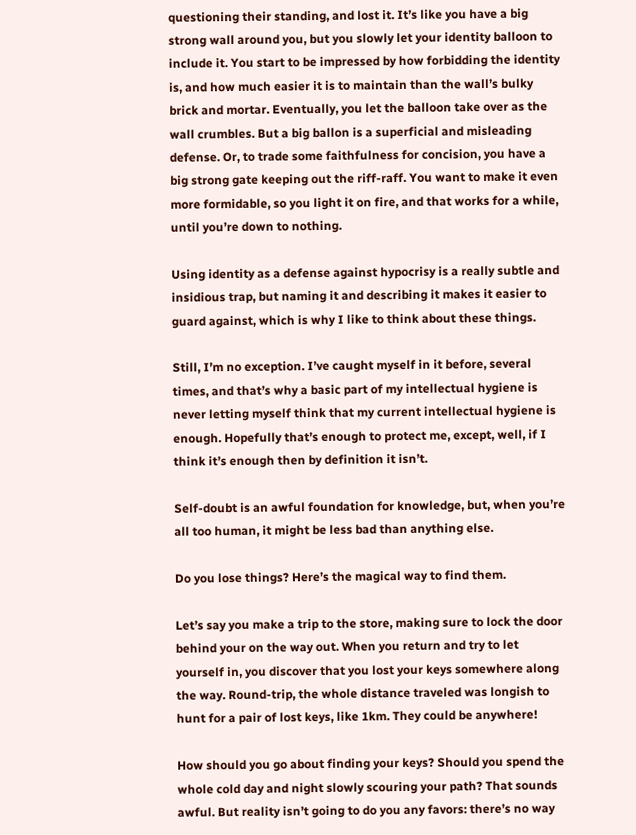questioning their standing, and lost it. It’s like you have a big strong wall around you, but you slowly let your identity balloon to include it. You start to be impressed by how forbidding the identity is, and how much easier it is to maintain than the wall’s bulky brick and mortar. Eventually, you let the balloon take over as the wall crumbles. But a big ballon is a superficial and misleading defense. Or, to trade some faithfulness for concision, you have a big strong gate keeping out the riff-raff. You want to make it even more formidable, so you light it on fire, and that works for a while, until you’re down to nothing.

Using identity as a defense against hypocrisy is a really subtle and insidious trap, but naming it and describing it makes it easier to guard against, which is why I like to think about these things.

Still, I’m no exception. I’ve caught myself in it before, several times, and that’s why a basic part of my intellectual hygiene is never letting myself think that my current intellectual hygiene is enough. Hopefully that’s enough to protect me, except, well, if I think it’s enough then by definition it isn’t.

Self-doubt is an awful foundation for knowledge, but, when you’re all too human, it might be less bad than anything else.

Do you lose things? Here’s the magical way to find them.

Let’s say you make a trip to the store, making sure to lock the door behind your on the way out. When you return and try to let yourself in, you discover that you lost your keys somewhere along the way. Round-trip, the whole distance traveled was longish to hunt for a pair of lost keys, like 1km. They could be anywhere!

How should you go about finding your keys? Should you spend the whole cold day and night slowly scouring your path? That sounds awful. But reality isn’t going to do you any favors: there’s no way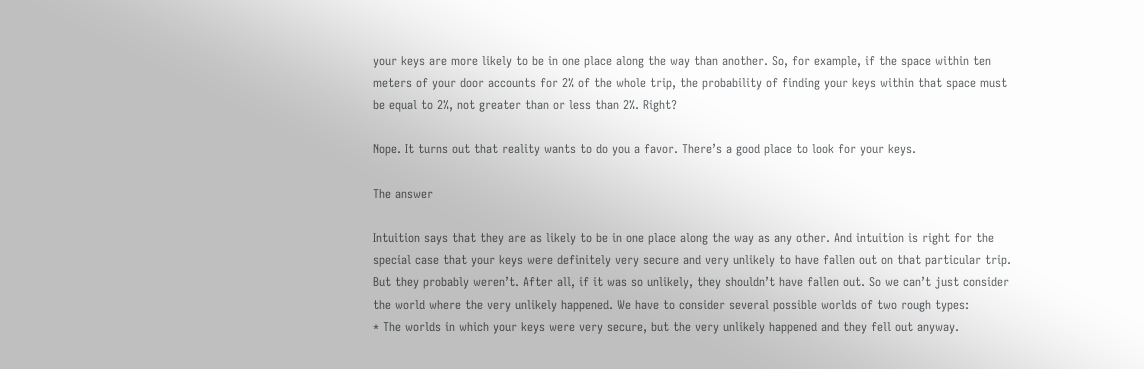your keys are more likely to be in one place along the way than another. So, for example, if the space within ten meters of your door accounts for 2% of the whole trip, the probability of finding your keys within that space must be equal to 2%, not greater than or less than 2%. Right?

Nope. It turns out that reality wants to do you a favor. There’s a good place to look for your keys.

The answer

Intuition says that they are as likely to be in one place along the way as any other. And intuition is right for the special case that your keys were definitely very secure and very unlikely to have fallen out on that particular trip. But they probably weren’t. After all, if it was so unlikely, they shouldn’t have fallen out. So we can’t just consider the world where the very unlikely happened. We have to consider several possible worlds of two rough types:
* The worlds in which your keys were very secure, but the very unlikely happened and they fell out anyway.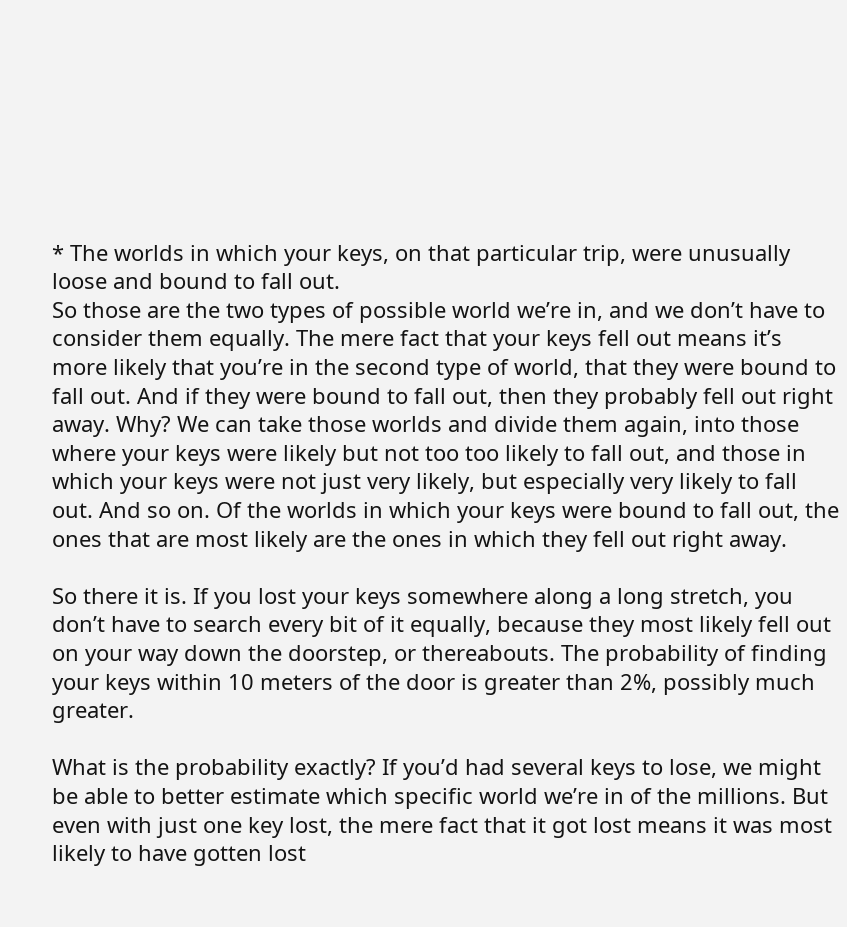* The worlds in which your keys, on that particular trip, were unusually loose and bound to fall out.
So those are the two types of possible world we’re in, and we don’t have to consider them equally. The mere fact that your keys fell out means it’s more likely that you’re in the second type of world, that they were bound to fall out. And if they were bound to fall out, then they probably fell out right away. Why? We can take those worlds and divide them again, into those where your keys were likely but not too too likely to fall out, and those in which your keys were not just very likely, but especially very likely to fall out. And so on. Of the worlds in which your keys were bound to fall out, the ones that are most likely are the ones in which they fell out right away.

So there it is. If you lost your keys somewhere along a long stretch, you don’t have to search every bit of it equally, because they most likely fell out on your way down the doorstep, or thereabouts. The probability of finding your keys within 10 meters of the door is greater than 2%, possibly much greater.

What is the probability exactly? If you’d had several keys to lose, we might be able to better estimate which specific world we’re in of the millions. But even with just one key lost, the mere fact that it got lost means it was most likely to have gotten lost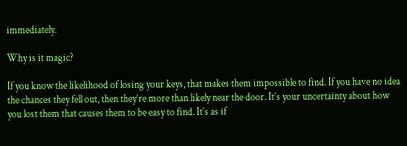immediately.

Why is it magic?

If you know the likelihood of losing your keys, that makes them impossible to find. If you have no idea the chances they fell out, then they’re more than likely near the door. It’s your uncertainty about how you lost them that causes them to be easy to find. It’s as if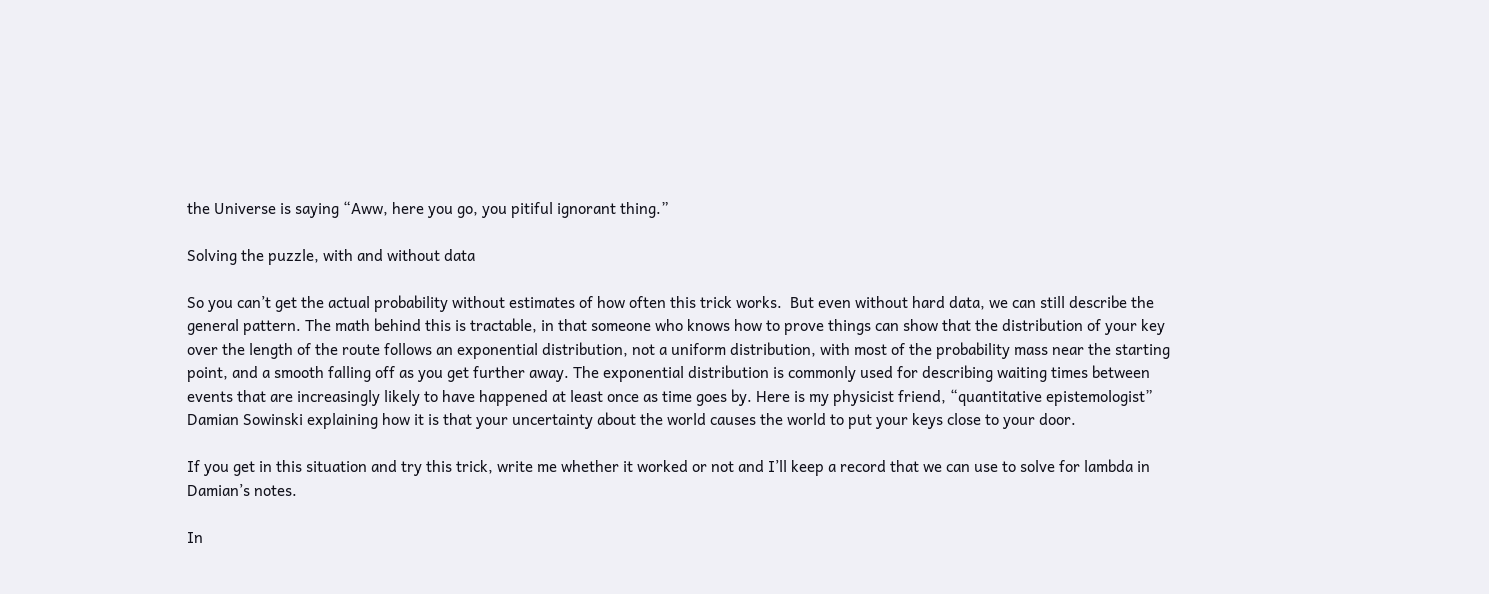the Universe is saying “Aww, here you go, you pitiful ignorant thing.”

Solving the puzzle, with and without data

So you can’t get the actual probability without estimates of how often this trick works.  But even without hard data, we can still describe the general pattern. The math behind this is tractable, in that someone who knows how to prove things can show that the distribution of your key over the length of the route follows an exponential distribution, not a uniform distribution, with most of the probability mass near the starting point, and a smooth falling off as you get further away. The exponential distribution is commonly used for describing waiting times between events that are increasingly likely to have happened at least once as time goes by. Here is my physicist friend, “quantitative epistemologist” Damian Sowinski explaining how it is that your uncertainty about the world causes the world to put your keys close to your door.

If you get in this situation and try this trick, write me whether it worked or not and I’ll keep a record that we can use to solve for lambda in Damian’s notes.

In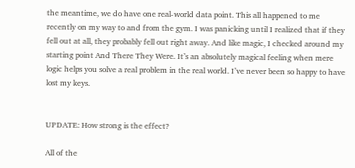the meantime, we do have one real-world data point. This all happened to me recently on my way to and from the gym. I was panicking until I realized that if they fell out at all, they probably fell out right away. And like magic, I checked around my starting point And There They Were. It’s an absolutely magical feeling when mere logic helps you solve a real problem in the real world. I’ve never been so happy to have lost my keys.


UPDATE: How strong is the effect?

All of the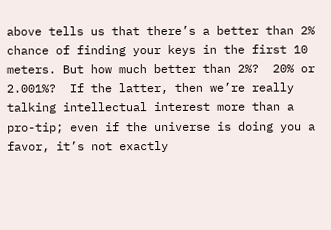above tells us that there’s a better than 2% chance of finding your keys in the first 10 meters. But how much better than 2%?  20% or 2.001%?  If the latter, then we’re really talking intellectual interest more than a pro-tip; even if the universe is doing you a favor, it’s not exactly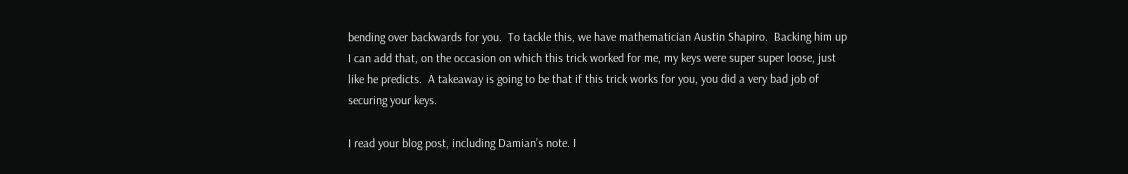bending over backwards for you.  To tackle this, we have mathematician Austin Shapiro.  Backing him up I can add that, on the occasion on which this trick worked for me, my keys were super super loose, just like he predicts.  A takeaway is going to be that if this trick works for you, you did a very bad job of securing your keys.

I read your blog post, including Damian’s note. I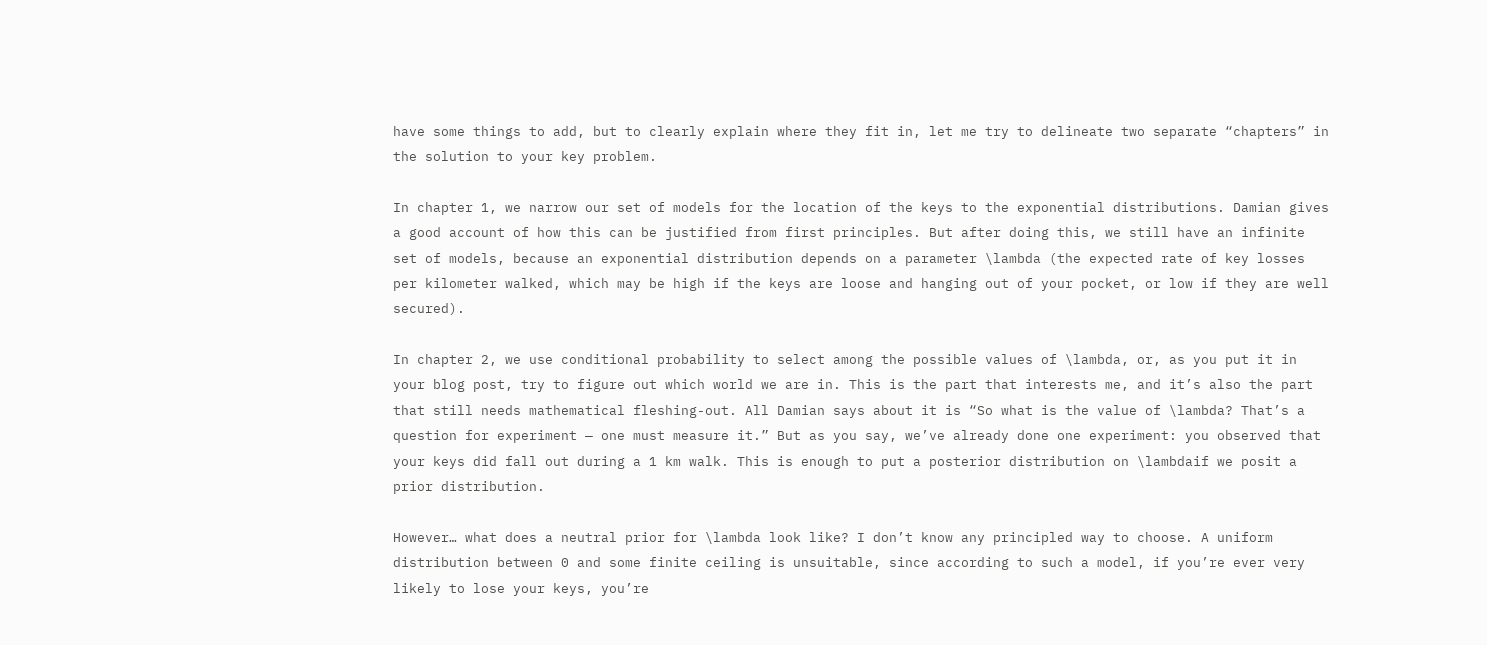have some things to add, but to clearly explain where they fit in, let me try to delineate two separate “chapters” in the solution to your key problem.

In chapter 1, we narrow our set of models for the location of the keys to the exponential distributions. Damian gives a good account of how this can be justified from first principles. But after doing this, we still have an infinite set of models, because an exponential distribution depends on a parameter \lambda (the expected rate of key losses per kilometer walked, which may be high if the keys are loose and hanging out of your pocket, or low if they are well secured).

In chapter 2, we use conditional probability to select among the possible values of \lambda, or, as you put it in your blog post, try to figure out which world we are in. This is the part that interests me, and it’s also the part that still needs mathematical fleshing-out. All Damian says about it is “So what is the value of \lambda? That’s a question for experiment — one must measure it.” But as you say, we’ve already done one experiment: you observed that your keys did fall out during a 1 km walk. This is enough to put a posterior distribution on \lambdaif we posit a prior distribution.

However… what does a neutral prior for \lambda look like? I don’t know any principled way to choose. A uniform distribution between 0 and some finite ceiling is unsuitable, since according to such a model, if you’re ever very likely to lose your keys, you’re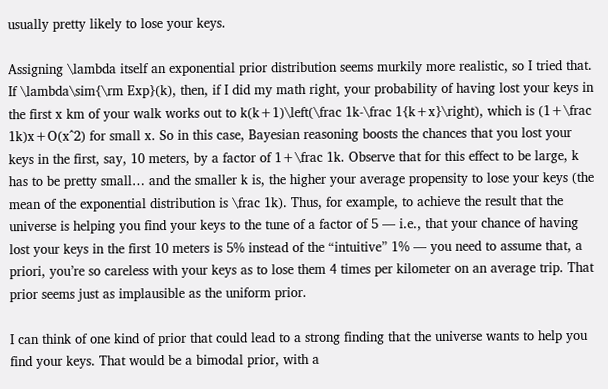usually pretty likely to lose your keys.

Assigning \lambda itself an exponential prior distribution seems murkily more realistic, so I tried that. If \lambda\sim{\rm Exp}(k), then, if I did my math right, your probability of having lost your keys in the first x km of your walk works out to k(k+1)\left(\frac 1k-\frac 1{k+x}\right), which is (1+\frac 1k)x+O(x^2) for small x. So in this case, Bayesian reasoning boosts the chances that you lost your keys in the first, say, 10 meters, by a factor of 1+\frac 1k. Observe that for this effect to be large, k has to be pretty small… and the smaller k is, the higher your average propensity to lose your keys (the mean of the exponential distribution is \frac 1k). Thus, for example, to achieve the result that the universe is helping you find your keys to the tune of a factor of 5 — i.e., that your chance of having lost your keys in the first 10 meters is 5% instead of the “intuitive” 1% — you need to assume that, a priori, you’re so careless with your keys as to lose them 4 times per kilometer on an average trip. That prior seems just as implausible as the uniform prior.

I can think of one kind of prior that could lead to a strong finding that the universe wants to help you find your keys. That would be a bimodal prior, with a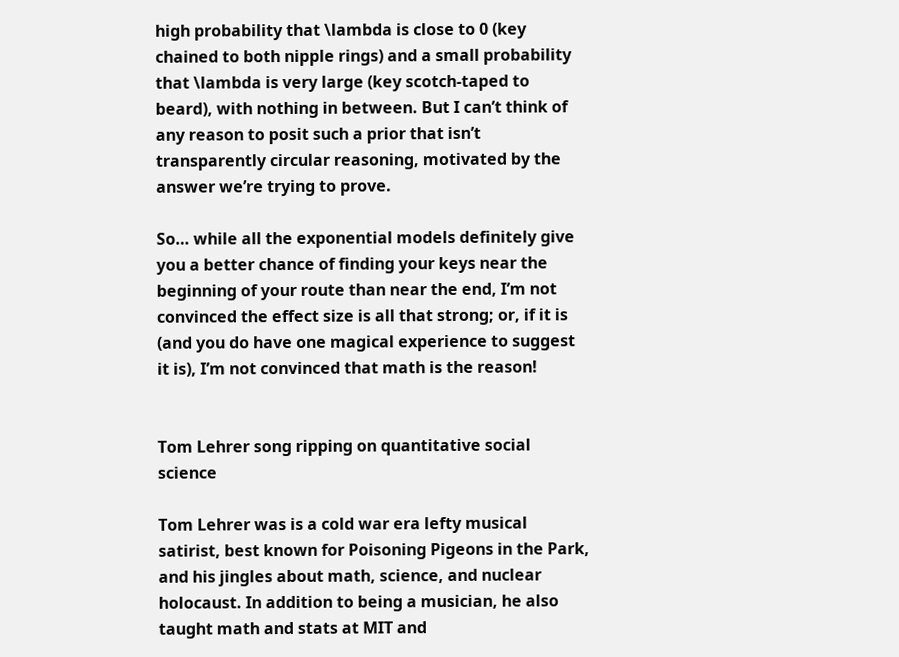high probability that \lambda is close to 0 (key chained to both nipple rings) and a small probability that \lambda is very large (key scotch-taped to beard), with nothing in between. But I can’t think of any reason to posit such a prior that isn’t transparently circular reasoning, motivated by the answer we’re trying to prove.

So… while all the exponential models definitely give you a better chance of finding your keys near the beginning of your route than near the end, I’m not convinced the effect size is all that strong; or, if it is (and you do have one magical experience to suggest it is), I’m not convinced that math is the reason!


Tom Lehrer song ripping on quantitative social science

Tom Lehrer was is a cold war era lefty musical satirist, best known for Poisoning Pigeons in the Park, and his jingles about math, science, and nuclear holocaust. In addition to being a musician, he also taught math and stats at MIT and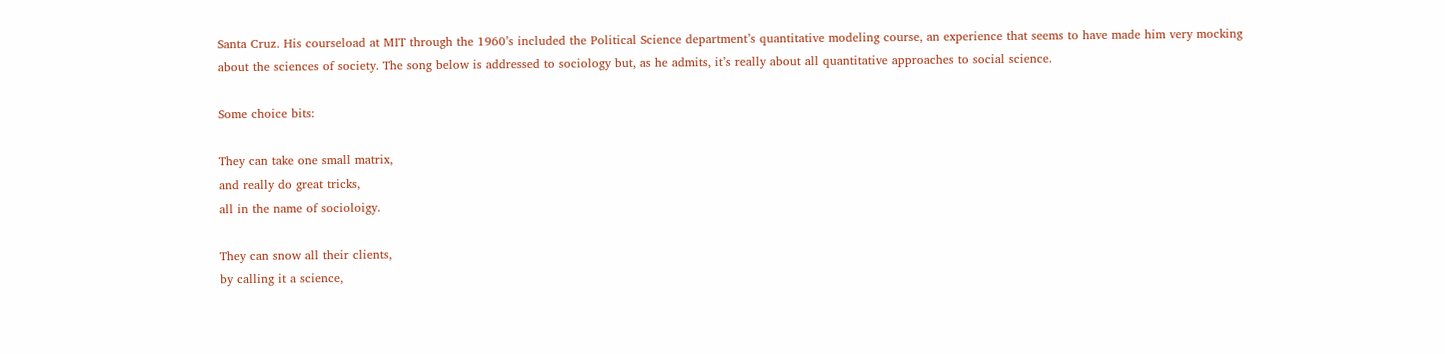Santa Cruz. His courseload at MIT through the 1960’s included the Political Science department’s quantitative modeling course, an experience that seems to have made him very mocking about the sciences of society. The song below is addressed to sociology but, as he admits, it’s really about all quantitative approaches to social science.

Some choice bits:

They can take one small matrix,
and really do great tricks,
all in the name of socioloigy.

They can snow all their clients,
by calling it a science,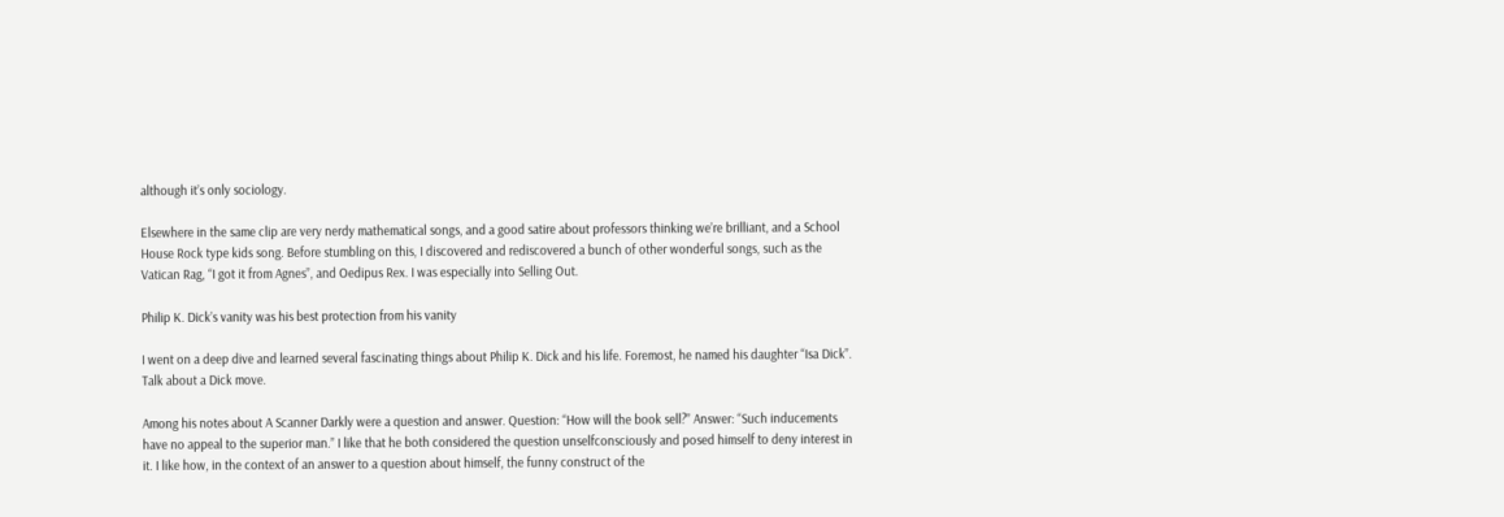although it’s only sociology.

Elsewhere in the same clip are very nerdy mathematical songs, and a good satire about professors thinking we’re brilliant, and a School House Rock type kids song. Before stumbling on this, I discovered and rediscovered a bunch of other wonderful songs, such as the Vatican Rag, “I got it from Agnes”, and Oedipus Rex. I was especially into Selling Out.

Philip K. Dick’s vanity was his best protection from his vanity

I went on a deep dive and learned several fascinating things about Philip K. Dick and his life. Foremost, he named his daughter “Isa Dick”. Talk about a Dick move.

Among his notes about A Scanner Darkly were a question and answer. Question: “How will the book sell?” Answer: “Such inducements have no appeal to the superior man.” I like that he both considered the question unselfconsciously and posed himself to deny interest in it. I like how, in the context of an answer to a question about himself, the funny construct of the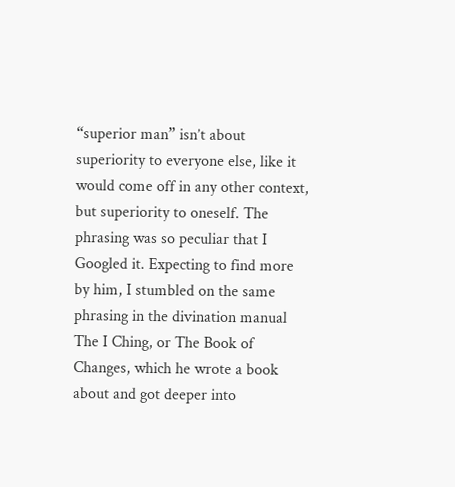“superior man” isn’t about superiority to everyone else, like it would come off in any other context, but superiority to oneself. The phrasing was so peculiar that I Googled it. Expecting to find more by him, I stumbled on the same phrasing in the divination manual The I Ching, or The Book of Changes, which he wrote a book about and got deeper into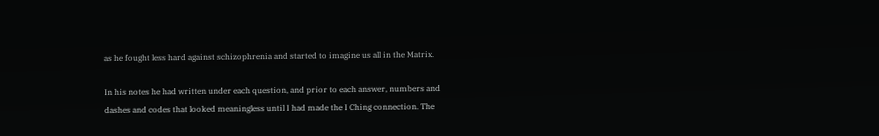as he fought less hard against schizophrenia and started to imagine us all in the Matrix.

In his notes he had written under each question, and prior to each answer, numbers and dashes and codes that looked meaningless until I had made the I Ching connection. The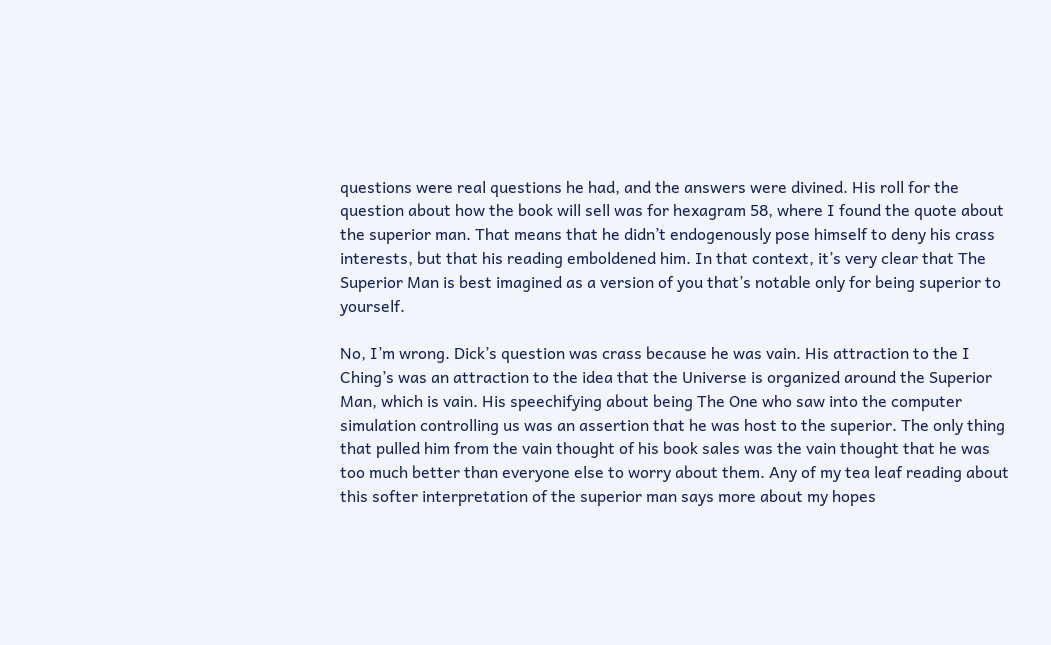questions were real questions he had, and the answers were divined. His roll for the question about how the book will sell was for hexagram 58, where I found the quote about the superior man. That means that he didn’t endogenously pose himself to deny his crass interests, but that his reading emboldened him. In that context, it’s very clear that The Superior Man is best imagined as a version of you that’s notable only for being superior to yourself.

No, I’m wrong. Dick’s question was crass because he was vain. His attraction to the I Ching’s was an attraction to the idea that the Universe is organized around the Superior Man, which is vain. His speechifying about being The One who saw into the computer simulation controlling us was an assertion that he was host to the superior. The only thing that pulled him from the vain thought of his book sales was the vain thought that he was too much better than everyone else to worry about them. Any of my tea leaf reading about this softer interpretation of the superior man says more about my hopes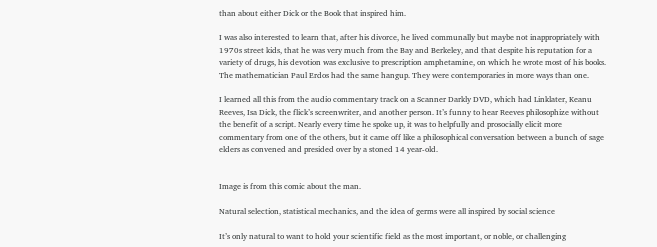than about either Dick or the Book that inspired him.

I was also interested to learn that, after his divorce, he lived communally but maybe not inappropriately with 1970s street kids, that he was very much from the Bay and Berkeley, and that despite his reputation for a variety of drugs, his devotion was exclusive to prescription amphetamine, on which he wrote most of his books. The mathematician Paul Erdos had the same hangup. They were contemporaries in more ways than one.

I learned all this from the audio commentary track on a Scanner Darkly DVD, which had Linklater, Keanu Reeves, Isa Dick, the flick’s screenwriter, and another person. It’s funny to hear Reeves philosophize without the benefit of a script. Nearly every time he spoke up, it was to helpfully and prosocially elicit more commentary from one of the others, but it came off like a philosophical conversation between a bunch of sage elders as convened and presided over by a stoned 14 year-old.


Image is from this comic about the man.

Natural selection, statistical mechanics, and the idea of germs were all inspired by social science

It’s only natural to want to hold your scientific field as the most important, or noble, or challenging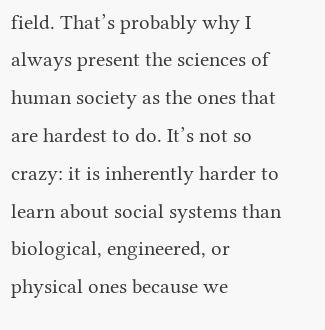field. That’s probably why I always present the sciences of human society as the ones that are hardest to do. It’s not so crazy: it is inherently harder to learn about social systems than biological, engineered, or physical ones because we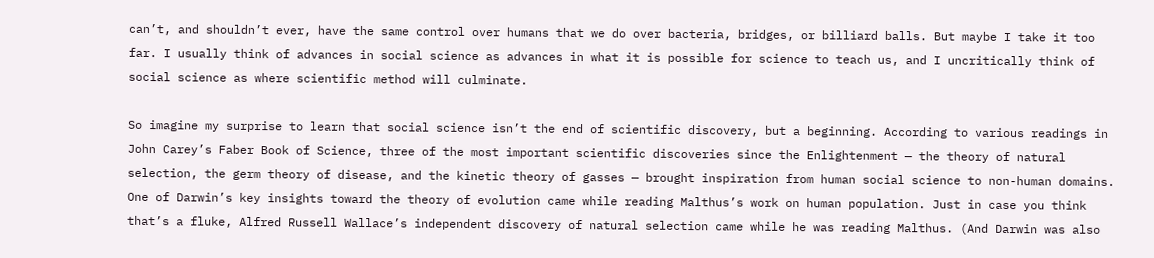can’t, and shouldn’t ever, have the same control over humans that we do over bacteria, bridges, or billiard balls. But maybe I take it too far. I usually think of advances in social science as advances in what it is possible for science to teach us, and I uncritically think of social science as where scientific method will culminate.

So imagine my surprise to learn that social science isn’t the end of scientific discovery, but a beginning. According to various readings in John Carey’s Faber Book of Science, three of the most important scientific discoveries since the Enlightenment — the theory of natural selection, the germ theory of disease, and the kinetic theory of gasses — brought inspiration from human social science to non-human domains. One of Darwin’s key insights toward the theory of evolution came while reading Malthus’s work on human population. Just in case you think that’s a fluke, Alfred Russell Wallace’s independent discovery of natural selection came while he was reading Malthus. (And Darwin was also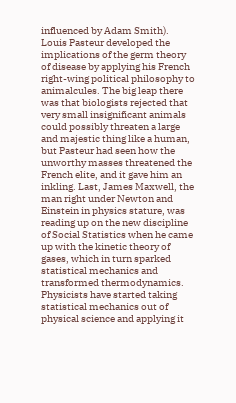influenced by Adam Smith). Louis Pasteur developed the implications of the germ theory of disease by applying his French right-wing political philosophy to animalcules. The big leap there was that biologists rejected that very small insignificant animals could possibly threaten a large and majestic thing like a human, but Pasteur had seen how the unworthy masses threatened the French elite, and it gave him an inkling. Last, James Maxwell, the man right under Newton and Einstein in physics stature, was reading up on the new discipline of Social Statistics when he came up with the kinetic theory of gases, which in turn sparked statistical mechanics and transformed thermodynamics. Physicists have started taking statistical mechanics out of physical science and applying it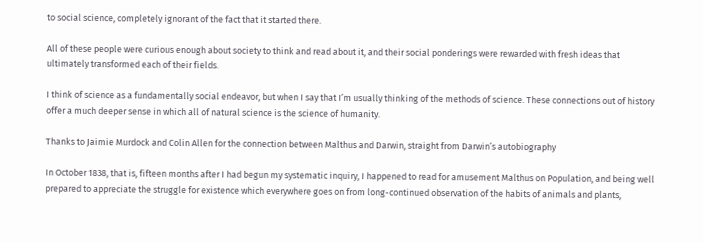to social science, completely ignorant of the fact that it started there.

All of these people were curious enough about society to think and read about it, and their social ponderings were rewarded with fresh ideas that ultimately transformed each of their fields.

I think of science as a fundamentally social endeavor, but when I say that I’m usually thinking of the methods of science. These connections out of history offer a much deeper sense in which all of natural science is the science of humanity.

Thanks to Jaimie Murdock and Colin Allen for the connection between Malthus and Darwin, straight from Darwin’s autobiography

In October 1838, that is, fifteen months after I had begun my systematic inquiry, I happened to read for amusement Malthus on Population, and being well prepared to appreciate the struggle for existence which everywhere goes on from long-continued observation of the habits of animals and plants,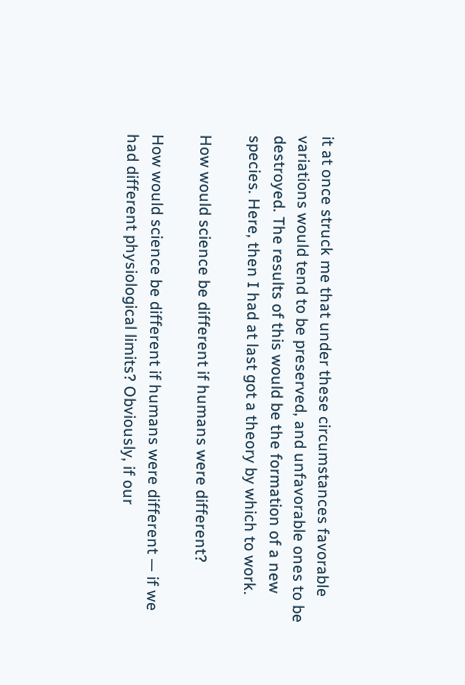it at once struck me that under these circumstances favorable variations would tend to be preserved, and unfavorable ones to be destroyed. The results of this would be the formation of a new species. Here, then I had at last got a theory by which to work.

How would science be different if humans were different?

How would science be different if humans were different — if we had different physiological limits? Obviously, if our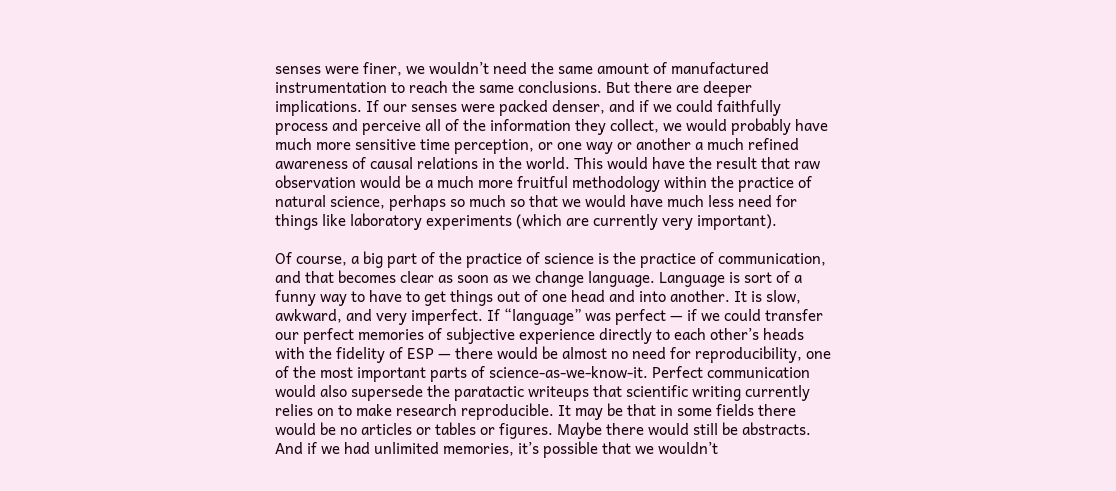senses were finer, we wouldn’t need the same amount of manufactured instrumentation to reach the same conclusions. But there are deeper implications. If our senses were packed denser, and if we could faithfully process and perceive all of the information they collect, we would probably have much more sensitive time perception, or one way or another a much refined awareness of causal relations in the world. This would have the result that raw observation would be a much more fruitful methodology within the practice of natural science, perhaps so much so that we would have much less need for things like laboratory experiments (which are currently very important).

Of course, a big part of the practice of science is the practice of communication, and that becomes clear as soon as we change language. Language is sort of a funny way to have to get things out of one head and into another. It is slow, awkward, and very imperfect. If “language” was perfect — if we could transfer our perfect memories of subjective experience directly to each other’s heads with the fidelity of ESP — there would be almost no need for reproducibility, one of the most important parts of science-as-we-know-it. Perfect communication would also supersede the paratactic writeups that scientific writing currently relies on to make research reproducible. It may be that in some fields there would be no articles or tables or figures. Maybe there would still be abstracts. And if we had unlimited memories, it’s possible that we wouldn’t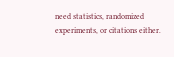need statistics, randomized experiments, or citations either.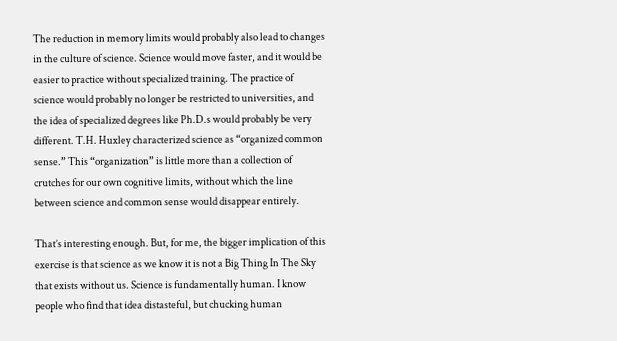The reduction in memory limits would probably also lead to changes in the culture of science. Science would move faster, and it would be easier to practice without specialized training. The practice of science would probably no longer be restricted to universities, and the idea of specialized degrees like Ph.D.s would probably be very different. T.H. Huxley characterized science as “organized common sense.” This “organization” is little more than a collection of crutches for our own cognitive limits, without which the line between science and common sense would disappear entirely.

That’s interesting enough. But, for me, the bigger implication of this exercise is that science as we know it is not a Big Thing In The Sky that exists without us. Science is fundamentally human. I know people who find that idea distasteful, but chucking human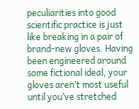peculiarities into good scientific practice is just like breaking in a pair of brand-new gloves. Having been engineered around some fictional ideal, your gloves aren’t most useful until you’ve stretched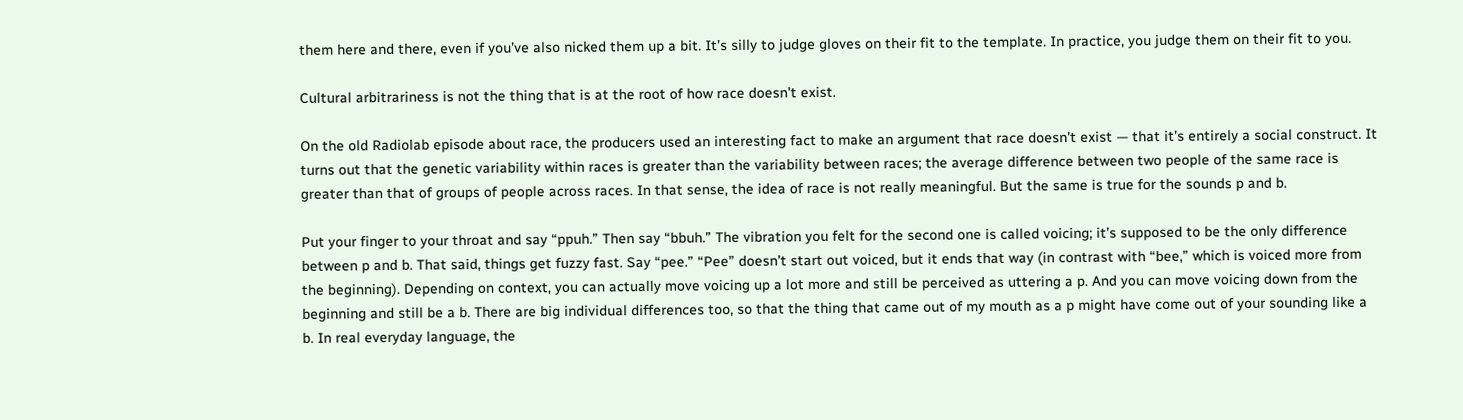them here and there, even if you’ve also nicked them up a bit. It’s silly to judge gloves on their fit to the template. In practice, you judge them on their fit to you.

Cultural arbitrariness is not the thing that is at the root of how race doesn’t exist.

On the old Radiolab episode about race, the producers used an interesting fact to make an argument that race doesn’t exist — that it’s entirely a social construct. It turns out that the genetic variability within races is greater than the variability between races; the average difference between two people of the same race is greater than that of groups of people across races. In that sense, the idea of race is not really meaningful. But the same is true for the sounds p and b.

Put your finger to your throat and say “ppuh.” Then say “bbuh.” The vibration you felt for the second one is called voicing; it’s supposed to be the only difference between p and b. That said, things get fuzzy fast. Say “pee.” “Pee” doesn’t start out voiced, but it ends that way (in contrast with “bee,” which is voiced more from the beginning). Depending on context, you can actually move voicing up a lot more and still be perceived as uttering a p. And you can move voicing down from the beginning and still be a b. There are big individual differences too, so that the thing that came out of my mouth as a p might have come out of your sounding like a b. In real everyday language, the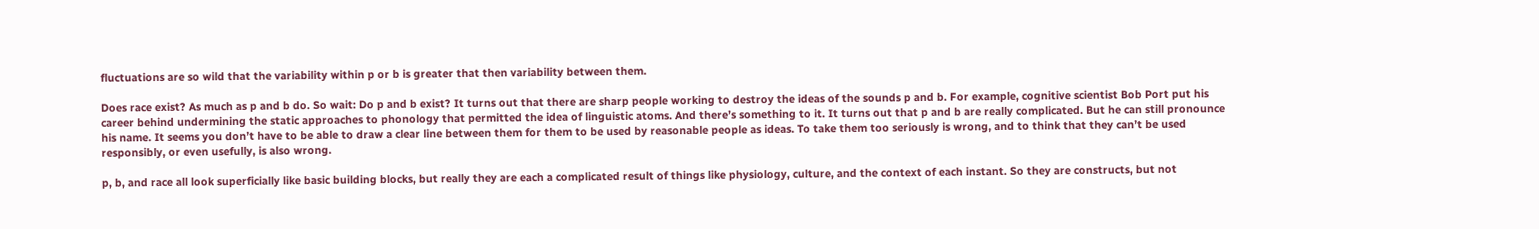fluctuations are so wild that the variability within p or b is greater that then variability between them.

Does race exist? As much as p and b do. So wait: Do p and b exist? It turns out that there are sharp people working to destroy the ideas of the sounds p and b. For example, cognitive scientist Bob Port put his career behind undermining the static approaches to phonology that permitted the idea of linguistic atoms. And there’s something to it. It turns out that p and b are really complicated. But he can still pronounce his name. It seems you don’t have to be able to draw a clear line between them for them to be used by reasonable people as ideas. To take them too seriously is wrong, and to think that they can’t be used responsibly, or even usefully, is also wrong.

p, b, and race all look superficially like basic building blocks, but really they are each a complicated result of things like physiology, culture, and the context of each instant. So they are constructs, but not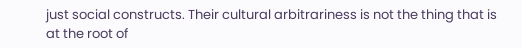just social constructs. Their cultural arbitrariness is not the thing that is at the root of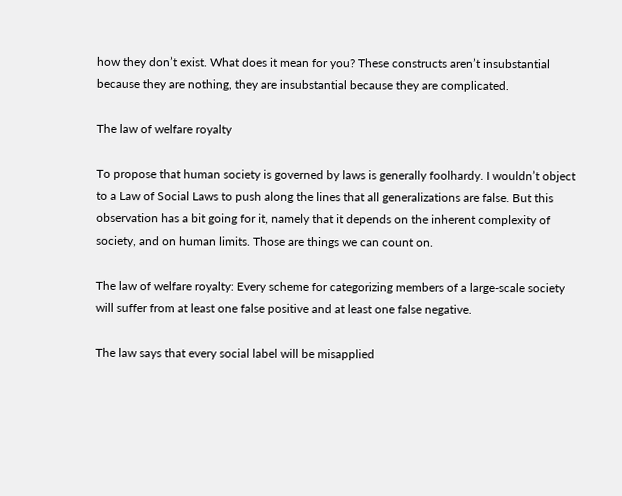how they don’t exist. What does it mean for you? These constructs aren’t insubstantial because they are nothing, they are insubstantial because they are complicated.

The law of welfare royalty

To propose that human society is governed by laws is generally foolhardy. I wouldn’t object to a Law of Social Laws to push along the lines that all generalizations are false. But this observation has a bit going for it, namely that it depends on the inherent complexity of society, and on human limits. Those are things we can count on.

The law of welfare royalty: Every scheme for categorizing members of a large-scale society will suffer from at least one false positive and at least one false negative.

The law says that every social label will be misapplied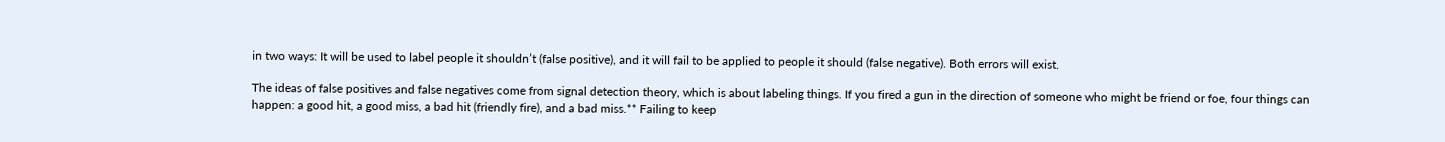in two ways: It will be used to label people it shouldn’t (false positive), and it will fail to be applied to people it should (false negative). Both errors will exist.

The ideas of false positives and false negatives come from signal detection theory, which is about labeling things. If you fired a gun in the direction of someone who might be friend or foe, four things can happen: a good hit, a good miss, a bad hit (friendly fire), and a bad miss.** Failing to keep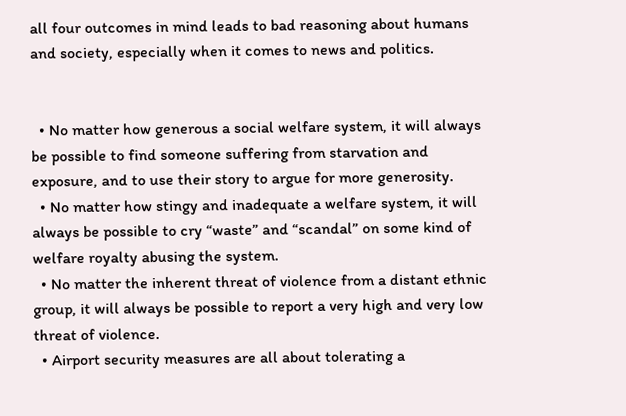all four outcomes in mind leads to bad reasoning about humans and society, especially when it comes to news and politics.


  • No matter how generous a social welfare system, it will always be possible to find someone suffering from starvation and exposure, and to use their story to argue for more generosity.
  • No matter how stingy and inadequate a welfare system, it will always be possible to cry “waste” and “scandal” on some kind of welfare royalty abusing the system.
  • No matter the inherent threat of violence from a distant ethnic group, it will always be possible to report a very high and very low threat of violence.
  • Airport security measures are all about tolerating a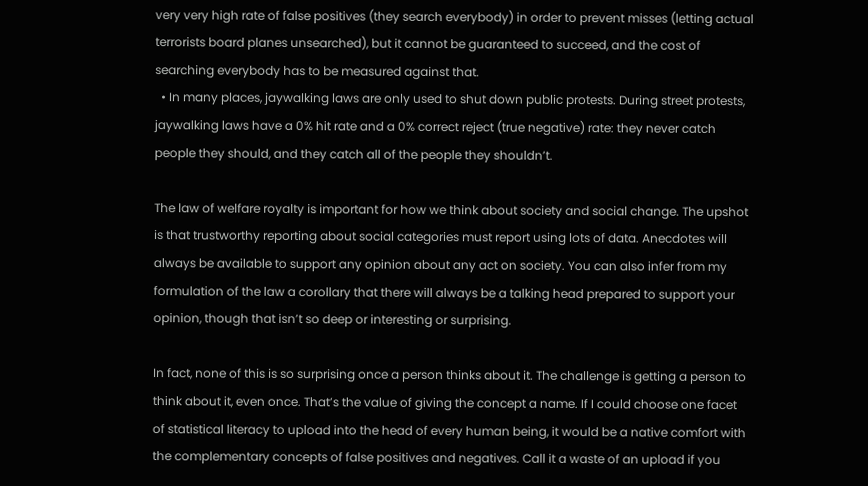very very high rate of false positives (they search everybody) in order to prevent misses (letting actual terrorists board planes unsearched), but it cannot be guaranteed to succeed, and the cost of searching everybody has to be measured against that.
  • In many places, jaywalking laws are only used to shut down public protests. During street protests, jaywalking laws have a 0% hit rate and a 0% correct reject (true negative) rate: they never catch people they should, and they catch all of the people they shouldn’t.

The law of welfare royalty is important for how we think about society and social change. The upshot is that trustworthy reporting about social categories must report using lots of data. Anecdotes will always be available to support any opinion about any act on society. You can also infer from my formulation of the law a corollary that there will always be a talking head prepared to support your opinion, though that isn’t so deep or interesting or surprising.

In fact, none of this is so surprising once a person thinks about it. The challenge is getting a person to think about it, even once. That’s the value of giving the concept a name. If I could choose one facet of statistical literacy to upload into the head of every human being, it would be a native comfort with the complementary concepts of false positives and negatives. Call it a waste of an upload if you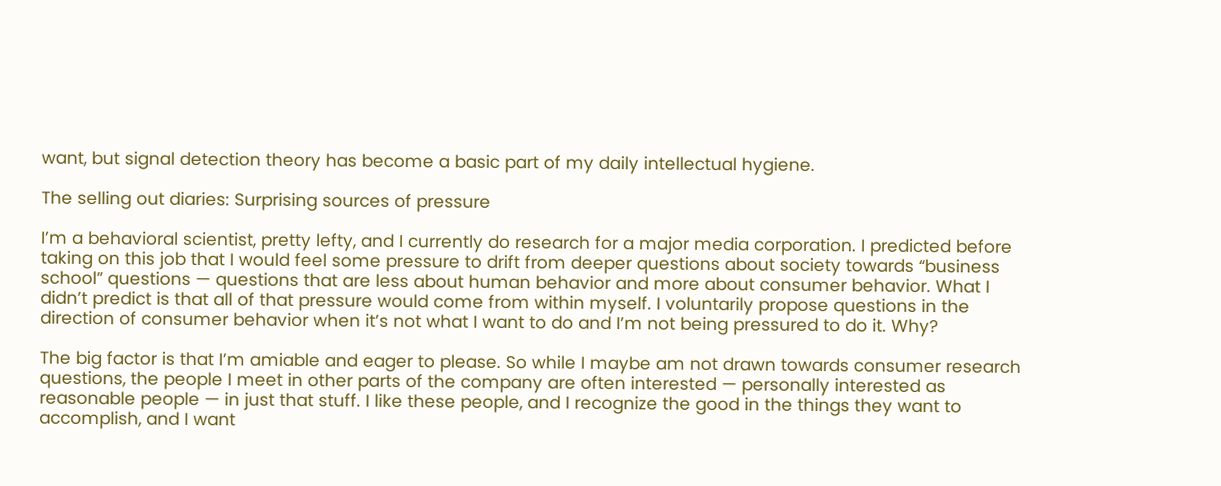want, but signal detection theory has become a basic part of my daily intellectual hygiene.

The selling out diaries: Surprising sources of pressure

I’m a behavioral scientist, pretty lefty, and I currently do research for a major media corporation. I predicted before taking on this job that I would feel some pressure to drift from deeper questions about society towards “business school” questions — questions that are less about human behavior and more about consumer behavior. What I didn’t predict is that all of that pressure would come from within myself. I voluntarily propose questions in the direction of consumer behavior when it’s not what I want to do and I’m not being pressured to do it. Why?

The big factor is that I’m amiable and eager to please. So while I maybe am not drawn towards consumer research questions, the people I meet in other parts of the company are often interested — personally interested as reasonable people — in just that stuff. I like these people, and I recognize the good in the things they want to accomplish, and I want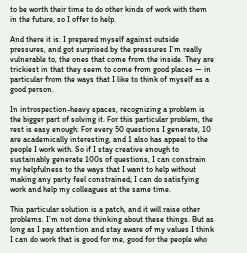to be worth their time to do other kinds of work with them in the future, so I offer to help.

And there it is: I prepared myself against outside pressures, and got surprised by the pressures I’m really vulnerable to, the ones that come from the inside. They are trickiest in that they seem to come from good places — in particular from the ways that I like to think of myself as a good person.

In introspection-heavy spaces, recognizing a problem is the bigger part of solving it. For this particular problem, the rest is easy enough: For every 50 questions I generate, 10 are academically interesting, and 1 also has appeal to the people I work with. So if I stay creative enough to sustainably generate 100s of questions, I can constrain my helpfulness to the ways that I want to help without making any party feel constrained; I can do satisfying work and help my colleagues at the same time.

This particular solution is a patch, and it will raise other problems. I’m not done thinking about these things. But as long as I pay attention and stay aware of my values I think I can do work that is good for me, good for the people who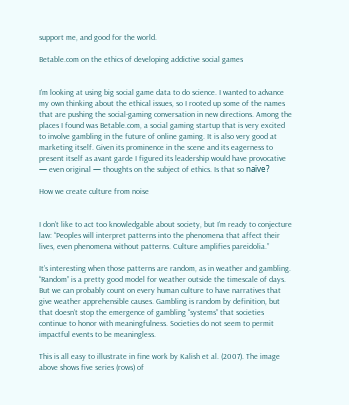support me, and good for the world.

Betable.com on the ethics of developing addictive social games


I’m looking at using big social game data to do science. I wanted to advance my own thinking about the ethical issues, so I rooted up some of the names that are pushing the social-gaming conversation in new directions. Among the places I found was Betable.com, a social gaming startup that is very excited to involve gambling in the future of online gaming. It is also very good at marketing itself. Given its prominence in the scene and its eagerness to present itself as avant garde I figured its leadership would have provocative — even original — thoughts on the subject of ethics. Is that so naïve?

How we create culture from noise


I don’t like to act too knowledgable about society, but I’m ready to conjecture law: “Peoples will interpret patterns into the phenomena that affect their lives, even phenomena without patterns. Culture amplifies pareidolia.”

It’s interesting when those patterns are random, as in weather and gambling. “Random” is a pretty good model for weather outside the timescale of days. But we can probably count on every human culture to have narratives that give weather apprehensible causes. Gambling is random by definition, but that doesn’t stop the emergence of gambling “systems” that societies continue to honor with meaningfulness. Societies do not seem to permit impactful events to be meaningless.

This is all easy to illustrate in fine work by Kalish et al. (2007). The image above shows five series (rows) of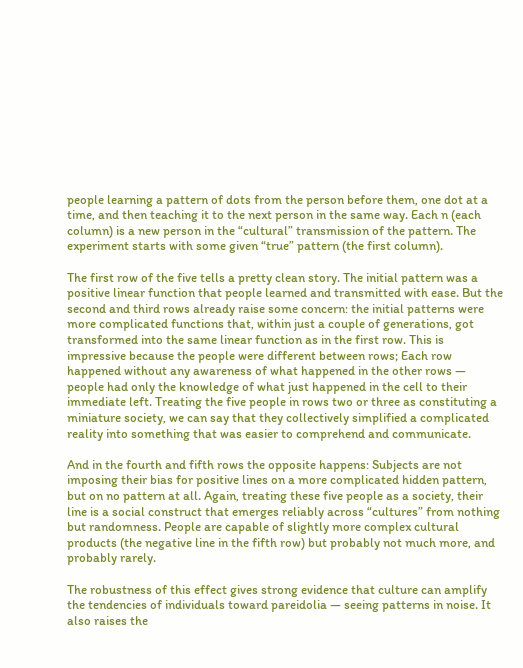people learning a pattern of dots from the person before them, one dot at a time, and then teaching it to the next person in the same way. Each n (each column) is a new person in the “cultural” transmission of the pattern. The experiment starts with some given “true” pattern (the first column).

The first row of the five tells a pretty clean story. The initial pattern was a positive linear function that people learned and transmitted with ease. But the second and third rows already raise some concern: the initial patterns were more complicated functions that, within just a couple of generations, got transformed into the same linear function as in the first row. This is impressive because the people were different between rows; Each row happened without any awareness of what happened in the other rows — people had only the knowledge of what just happened in the cell to their immediate left. Treating the five people in rows two or three as constituting a miniature society, we can say that they collectively simplified a complicated reality into something that was easier to comprehend and communicate.

And in the fourth and fifth rows the opposite happens: Subjects are not imposing their bias for positive lines on a more complicated hidden pattern, but on no pattern at all. Again, treating these five people as a society, their line is a social construct that emerges reliably across “cultures” from nothing but randomness. People are capable of slightly more complex cultural products (the negative line in the fifth row) but probably not much more, and probably rarely.

The robustness of this effect gives strong evidence that culture can amplify the tendencies of individuals toward pareidolia — seeing patterns in noise. It also raises the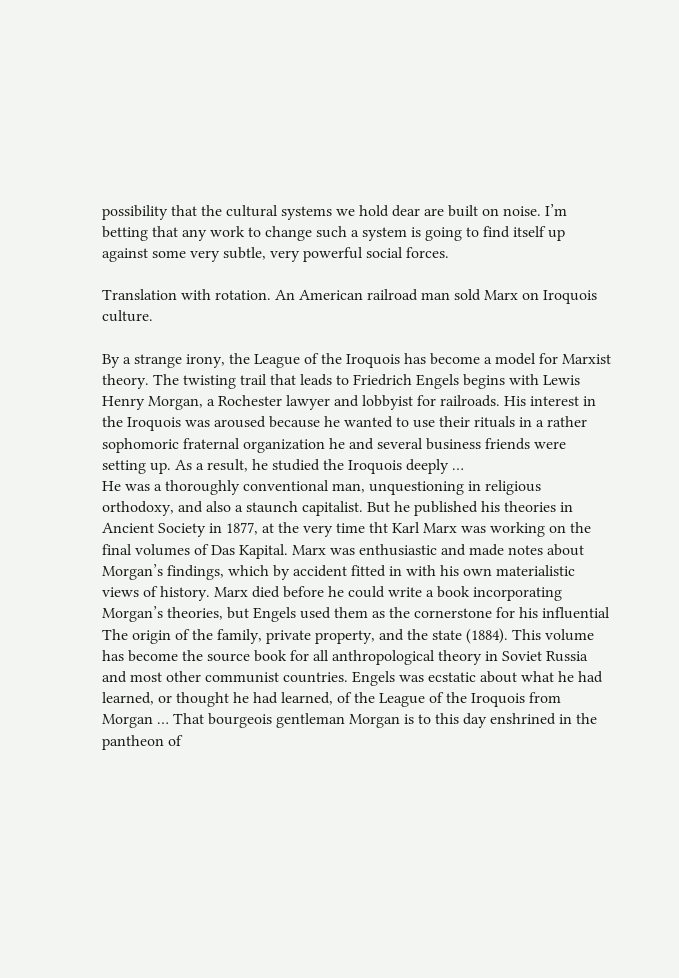possibility that the cultural systems we hold dear are built on noise. I’m betting that any work to change such a system is going to find itself up against some very subtle, very powerful social forces.

Translation with rotation. An American railroad man sold Marx on Iroquois culture.

By a strange irony, the League of the Iroquois has become a model for Marxist theory. The twisting trail that leads to Friedrich Engels begins with Lewis Henry Morgan, a Rochester lawyer and lobbyist for railroads. His interest in the Iroquois was aroused because he wanted to use their rituals in a rather sophomoric fraternal organization he and several business friends were setting up. As a result, he studied the Iroquois deeply …
He was a thoroughly conventional man, unquestioning in religious orthodoxy, and also a staunch capitalist. But he published his theories in Ancient Society in 1877, at the very time tht Karl Marx was working on the final volumes of Das Kapital. Marx was enthusiastic and made notes about Morgan’s findings, which by accident fitted in with his own materialistic views of history. Marx died before he could write a book incorporating Morgan’s theories, but Engels used them as the cornerstone for his influential The origin of the family, private property, and the state (1884). This volume has become the source book for all anthropological theory in Soviet Russia and most other communist countries. Engels was ecstatic about what he had learned, or thought he had learned, of the League of the Iroquois from Morgan … That bourgeois gentleman Morgan is to this day enshrined in the pantheon of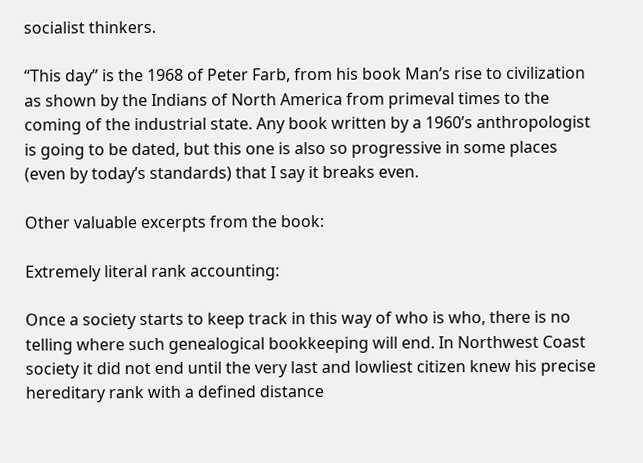socialist thinkers.

“This day” is the 1968 of Peter Farb, from his book Man’s rise to civilization as shown by the Indians of North America from primeval times to the coming of the industrial state. Any book written by a 1960’s anthropologist is going to be dated, but this one is also so progressive in some places (even by today’s standards) that I say it breaks even.

Other valuable excerpts from the book:

Extremely literal rank accounting:

Once a society starts to keep track in this way of who is who, there is no telling where such genealogical bookkeeping will end. In Northwest Coast society it did not end until the very last and lowliest citizen knew his precise hereditary rank with a defined distance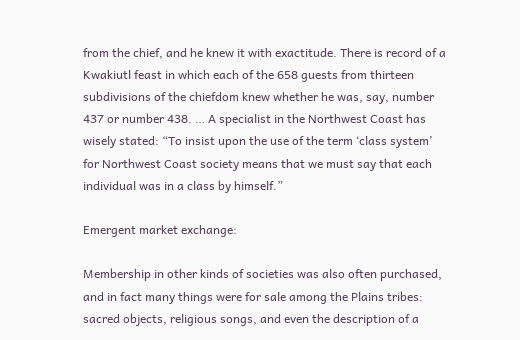from the chief, and he knew it with exactitude. There is record of a Kwakiutl feast in which each of the 658 guests from thirteen subdivisions of the chiefdom knew whether he was, say, number 437 or number 438. … A specialist in the Northwest Coast has wisely stated: “To insist upon the use of the term ‘class system’ for Northwest Coast society means that we must say that each individual was in a class by himself.”

Emergent market exchange:

Membership in other kinds of societies was also often purchased, and in fact many things were for sale among the Plains tribes: sacred objects, religious songs, and even the description of a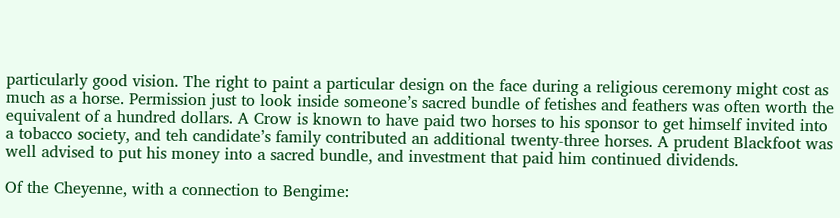particularly good vision. The right to paint a particular design on the face during a religious ceremony might cost as much as a horse. Permission just to look inside someone’s sacred bundle of fetishes and feathers was often worth the equivalent of a hundred dollars. A Crow is known to have paid two horses to his sponsor to get himself invited into a tobacco society, and teh candidate’s family contributed an additional twenty-three horses. A prudent Blackfoot was well advised to put his money into a sacred bundle, and investment that paid him continued dividends.

Of the Cheyenne, with a connection to Bengime: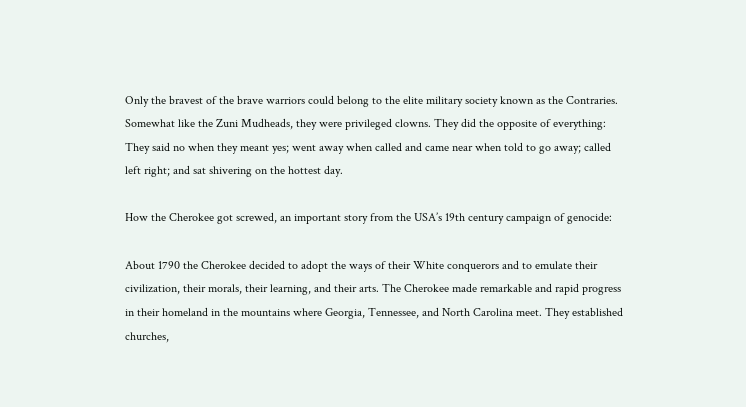Only the bravest of the brave warriors could belong to the elite military society known as the Contraries. Somewhat like the Zuni Mudheads, they were privileged clowns. They did the opposite of everything: They said no when they meant yes; went away when called and came near when told to go away; called left right; and sat shivering on the hottest day.

How the Cherokee got screwed, an important story from the USA’s 19th century campaign of genocide:

About 1790 the Cherokee decided to adopt the ways of their White conquerors and to emulate their civilization, their morals, their learning, and their arts. The Cherokee made remarkable and rapid progress in their homeland in the mountains where Georgia, Tennessee, and North Carolina meet. They established churches,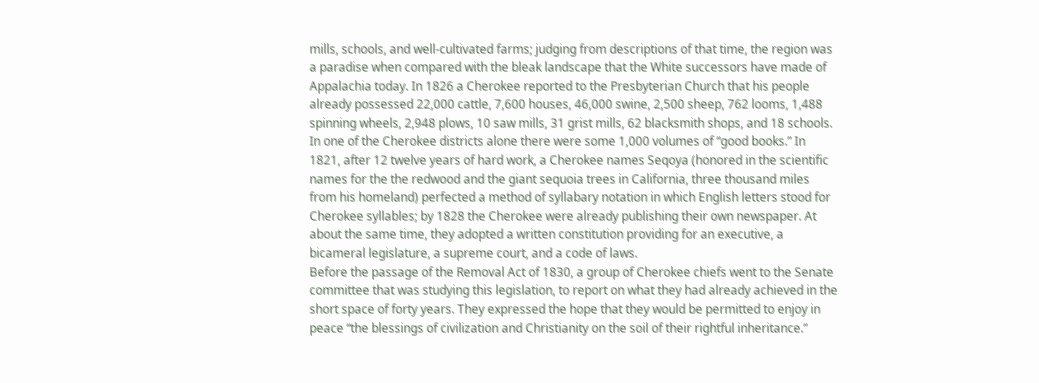mills, schools, and well-cultivated farms; judging from descriptions of that time, the region was a paradise when compared with the bleak landscape that the White successors have made of Appalachia today. In 1826 a Cherokee reported to the Presbyterian Church that his people already possessed 22,000 cattle, 7,600 houses, 46,000 swine, 2,500 sheep, 762 looms, 1,488 spinning wheels, 2,948 plows, 10 saw mills, 31 grist mills, 62 blacksmith shops, and 18 schools. In one of the Cherokee districts alone there were some 1,000 volumes of “good books.” In 1821, after 12 twelve years of hard work, a Cherokee names Seqoya (honored in the scientific names for the the redwood and the giant sequoia trees in California, three thousand miles from his homeland) perfected a method of syllabary notation in which English letters stood for Cherokee syllables; by 1828 the Cherokee were already publishing their own newspaper. At about the same time, they adopted a written constitution providing for an executive, a bicameral legislature, a supreme court, and a code of laws.
Before the passage of the Removal Act of 1830, a group of Cherokee chiefs went to the Senate committee that was studying this legislation, to report on what they had already achieved in the short space of forty years. They expressed the hope that they would be permitted to enjoy in peace “the blessings of civilization and Christianity on the soil of their rightful inheritance.”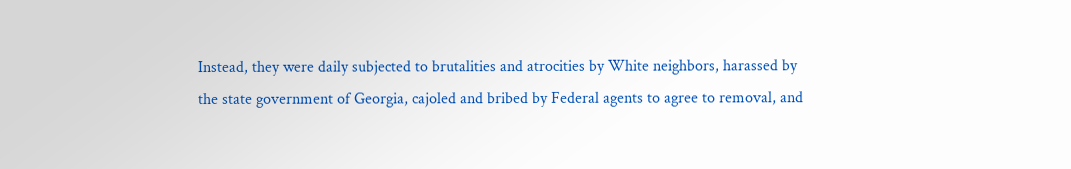Instead, they were daily subjected to brutalities and atrocities by White neighbors, harassed by the state government of Georgia, cajoled and bribed by Federal agents to agree to removal, and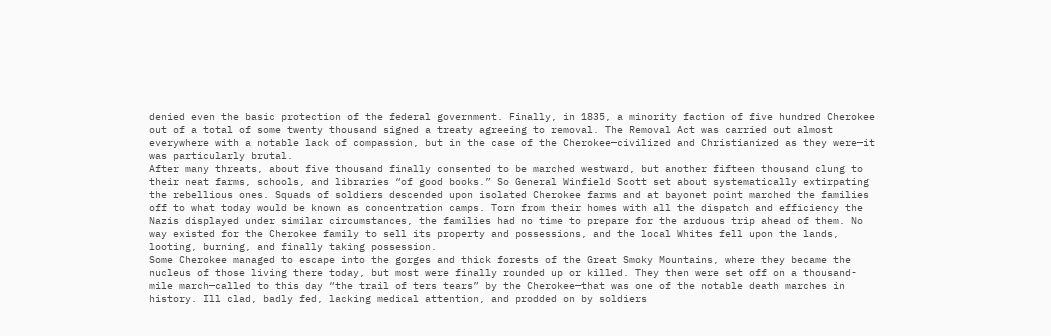denied even the basic protection of the federal government. Finally, in 1835, a minority faction of five hundred Cherokee out of a total of some twenty thousand signed a treaty agreeing to removal. The Removal Act was carried out almost everywhere with a notable lack of compassion, but in the case of the Cherokee—civilized and Christianized as they were—it was particularly brutal.
After many threats, about five thousand finally consented to be marched westward, but another fifteen thousand clung to their neat farms, schools, and libraries “of good books.” So General Winfield Scott set about systematically extirpating the rebellious ones. Squads of soldiers descended upon isolated Cherokee farms and at bayonet point marched the families off to what today would be known as concentration camps. Torn from their homes with all the dispatch and efficiency the Nazis displayed under similar circumstances, the families had no time to prepare for the arduous trip ahead of them. No way existed for the Cherokee family to sell its property and possessions, and the local Whites fell upon the lands, looting, burning, and finally taking possession.
Some Cherokee managed to escape into the gorges and thick forests of the Great Smoky Mountains, where they became the nucleus of those living there today, but most were finally rounded up or killed. They then were set off on a thousand-mile march—called to this day “the trail of ters tears” by the Cherokee—that was one of the notable death marches in history. Ill clad, badly fed, lacking medical attention, and prodded on by soldiers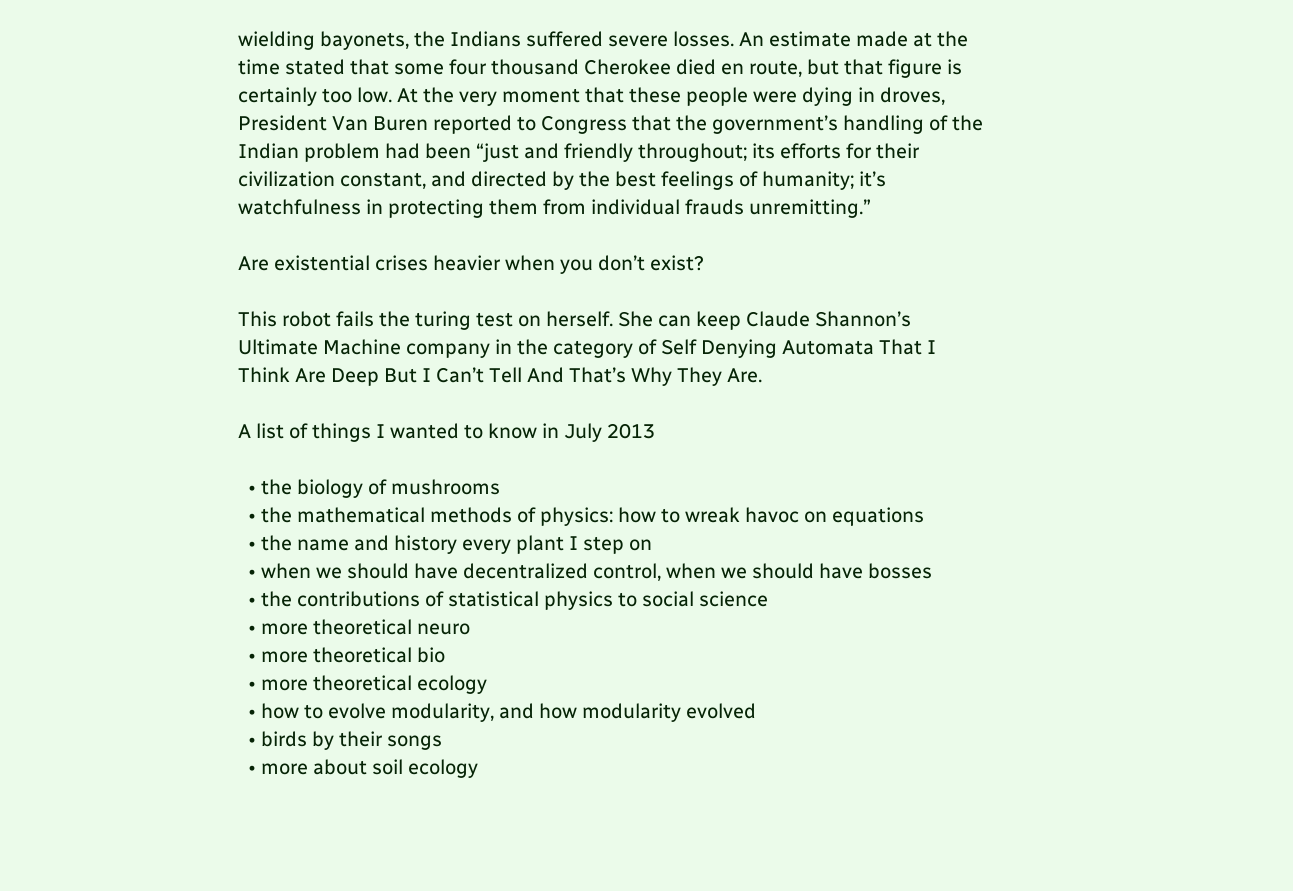wielding bayonets, the Indians suffered severe losses. An estimate made at the time stated that some four thousand Cherokee died en route, but that figure is certainly too low. At the very moment that these people were dying in droves, President Van Buren reported to Congress that the government’s handling of the Indian problem had been “just and friendly throughout; its efforts for their civilization constant, and directed by the best feelings of humanity; it’s watchfulness in protecting them from individual frauds unremitting.”

Are existential crises heavier when you don’t exist?

This robot fails the turing test on herself. She can keep Claude Shannon’s Ultimate Machine company in the category of Self Denying Automata That I Think Are Deep But I Can’t Tell And That’s Why They Are.

A list of things I wanted to know in July 2013

  • the biology of mushrooms
  • the mathematical methods of physics: how to wreak havoc on equations
  • the name and history every plant I step on
  • when we should have decentralized control, when we should have bosses
  • the contributions of statistical physics to social science
  • more theoretical neuro
  • more theoretical bio
  • more theoretical ecology
  • how to evolve modularity, and how modularity evolved
  • birds by their songs
  • more about soil ecology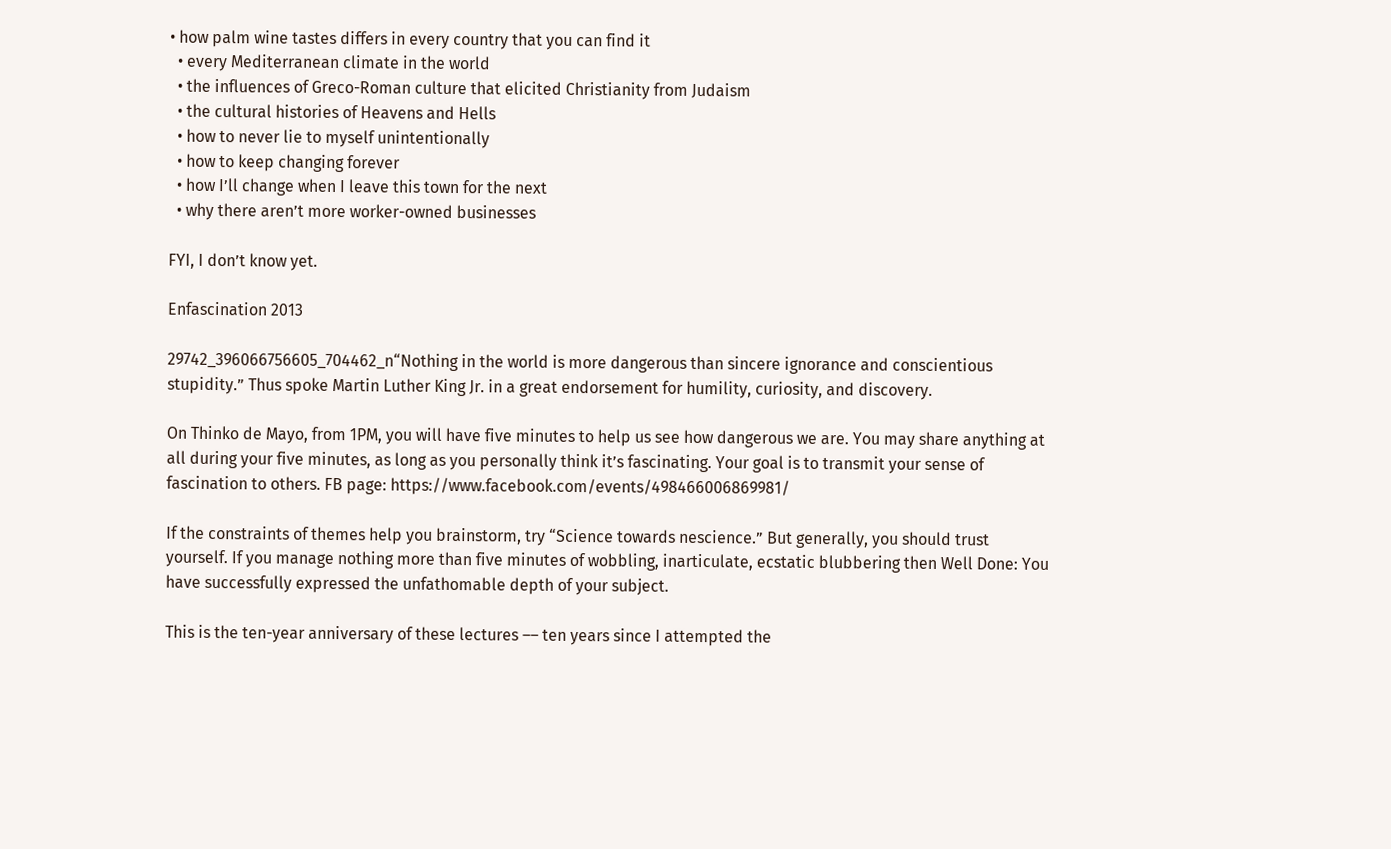• how palm wine tastes differs in every country that you can find it
  • every Mediterranean climate in the world
  • the influences of Greco-Roman culture that elicited Christianity from Judaism
  • the cultural histories of Heavens and Hells
  • how to never lie to myself unintentionally
  • how to keep changing forever
  • how I’ll change when I leave this town for the next
  • why there aren’t more worker-owned businesses

FYI, I don’t know yet.

Enfascination 2013

29742_396066756605_704462_n“Nothing in the world is more dangerous than sincere ignorance and conscientious stupidity.” Thus spoke Martin Luther King Jr. in a great endorsement for humility, curiosity, and discovery.

On Thinko de Mayo, from 1PM, you will have five minutes to help us see how dangerous we are. You may share anything at all during your five minutes, as long as you personally think it’s fascinating. Your goal is to transmit your sense of fascination to others. FB page: https://www.facebook.com/events/498466006869981/

If the constraints of themes help you brainstorm, try “Science towards nescience.” But generally, you should trust yourself. If you manage nothing more than five minutes of wobbling, inarticulate, ecstatic blubbering then Well Done: You have successfully expressed the unfathomable depth of your subject.

This is the ten-year anniversary of these lectures –– ten years since I attempted the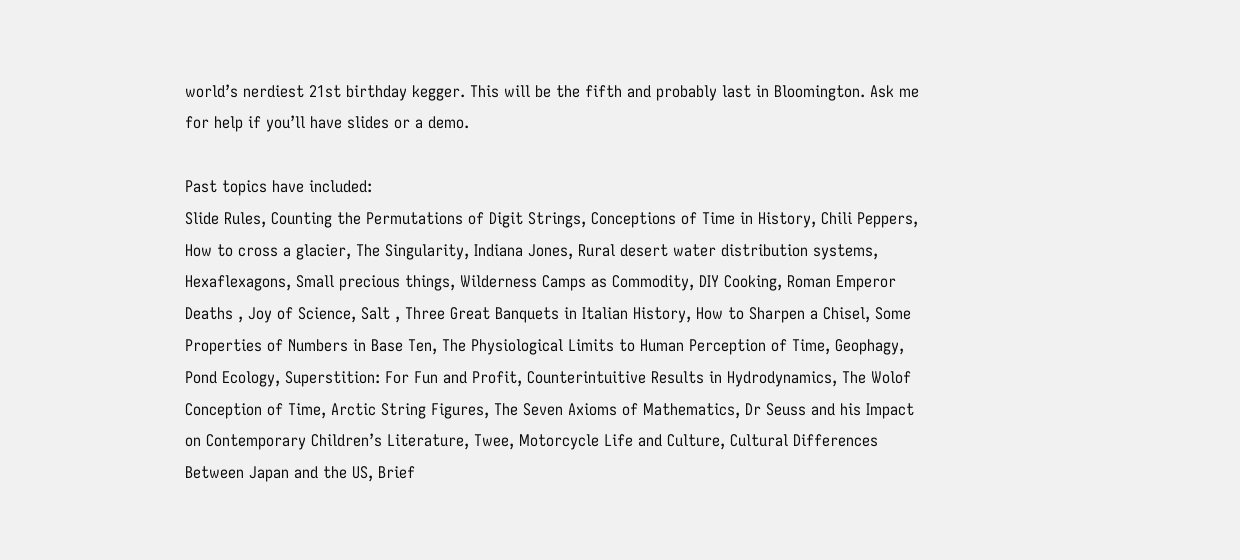world’s nerdiest 21st birthday kegger. This will be the fifth and probably last in Bloomington. Ask me for help if you’ll have slides or a demo.

Past topics have included:
Slide Rules, Counting the Permutations of Digit Strings, Conceptions of Time in History, Chili Peppers, How to cross a glacier, The Singularity, Indiana Jones, Rural desert water distribution systems, Hexaflexagons, Small precious things, Wilderness Camps as Commodity, DIY Cooking, Roman Emperor Deaths , Joy of Science, Salt , Three Great Banquets in Italian History, How to Sharpen a Chisel, Some Properties of Numbers in Base Ten, The Physiological Limits to Human Perception of Time, Geophagy, Pond Ecology, Superstition: For Fun and Profit, Counterintuitive Results in Hydrodynamics, The Wolof Conception of Time, Arctic String Figures, The Seven Axioms of Mathematics, Dr Seuss and his Impact on Contemporary Children’s Literature, Twee, Motorcycle Life and Culture, Cultural Differences Between Japan and the US, Brief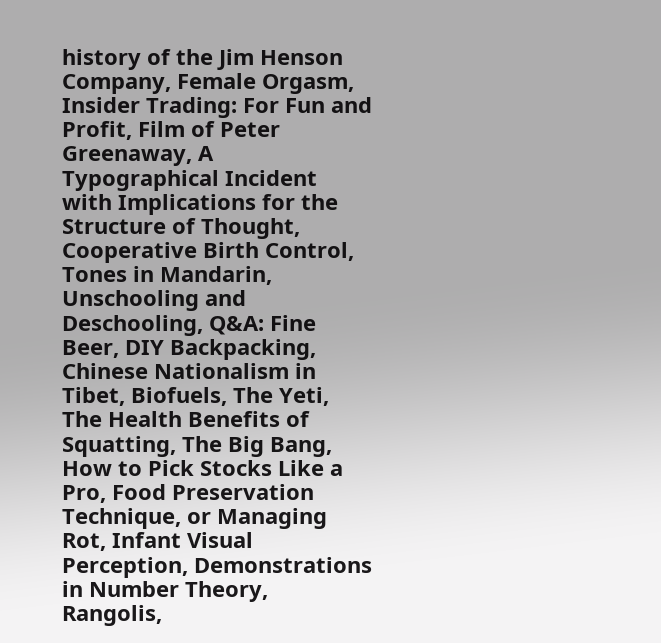history of the Jim Henson Company, Female Orgasm, Insider Trading: For Fun and Profit, Film of Peter Greenaway, A Typographical Incident with Implications for the Structure of Thought, Cooperative Birth Control, Tones in Mandarin, Unschooling and Deschooling, Q&A: Fine Beer, DIY Backpacking, Chinese Nationalism in Tibet, Biofuels, The Yeti, The Health Benefits of Squatting, The Big Bang, How to Pick Stocks Like a Pro, Food Preservation Technique, or Managing Rot, Infant Visual Perception, Demonstrations in Number Theory, Rangolis,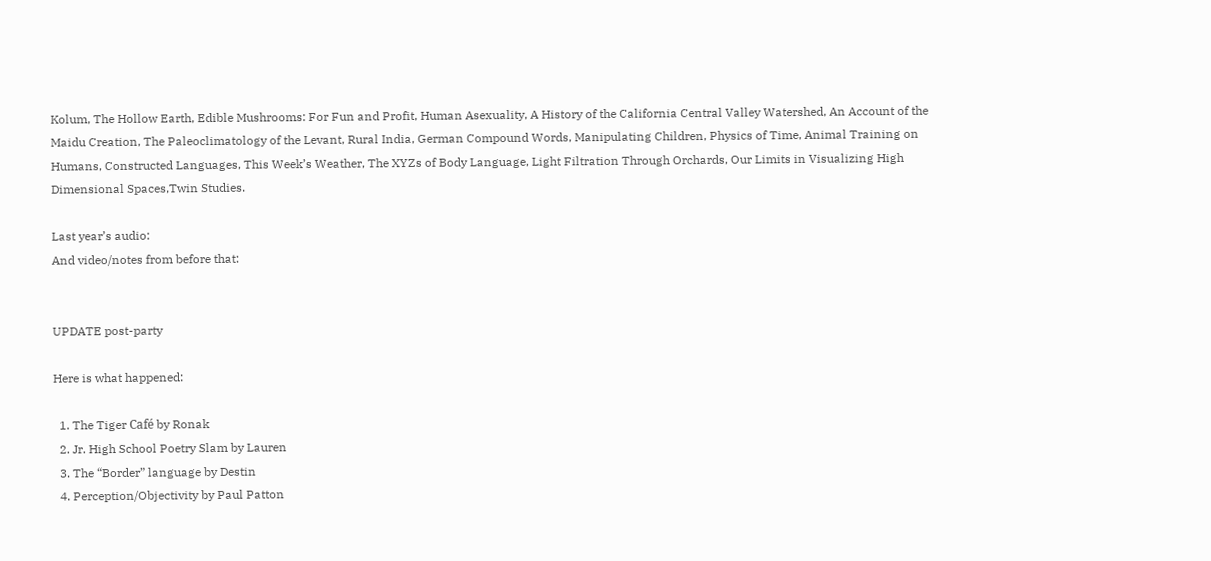Kolum, The Hollow Earth, Edible Mushrooms: For Fun and Profit, Human Asexuality, A History of the California Central Valley Watershed, An Account of the Maidu Creation, The Paleoclimatology of the Levant, Rural India, German Compound Words, Manipulating Children, Physics of Time, Animal Training on Humans, Constructed Languages, This Week’s Weather, The XYZs of Body Language, Light Filtration Through Orchards, Our Limits in Visualizing High Dimensional Spaces,Twin Studies.

Last year’s audio:
And video/notes from before that:


UPDATE post-party

Here is what happened:

  1. The Tiger Café by Ronak
  2. Jr. High School Poetry Slam by Lauren
  3. The “Border” language by Destin
  4. Perception/Objectivity by Paul Patton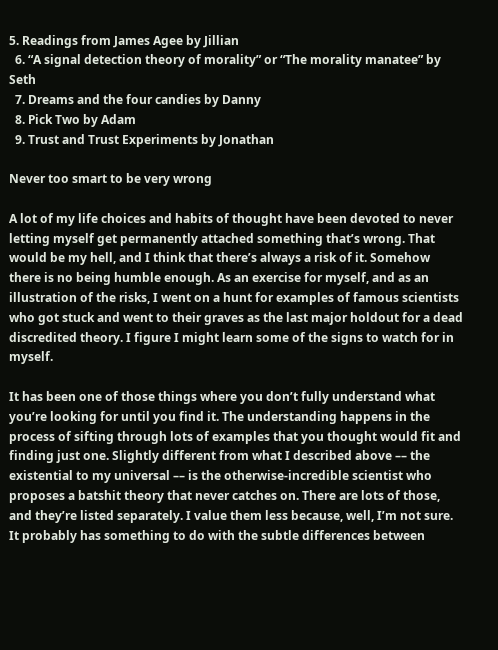5. Readings from James Agee by Jillian
  6. “A signal detection theory of morality” or “The morality manatee” by Seth
  7. Dreams and the four candies by Danny
  8. Pick Two by Adam
  9. Trust and Trust Experiments by Jonathan

Never too smart to be very wrong

A lot of my life choices and habits of thought have been devoted to never letting myself get permanently attached something that’s wrong. That would be my hell, and I think that there’s always a risk of it. Somehow there is no being humble enough. As an exercise for myself, and as an illustration of the risks, I went on a hunt for examples of famous scientists who got stuck and went to their graves as the last major holdout for a dead discredited theory. I figure I might learn some of the signs to watch for in myself.

It has been one of those things where you don’t fully understand what you’re looking for until you find it. The understanding happens in the process of sifting through lots of examples that you thought would fit and finding just one. Slightly different from what I described above –– the existential to my universal –– is the otherwise-incredible scientist who proposes a batshit theory that never catches on. There are lots of those, and they’re listed separately. I value them less because, well, I’m not sure. It probably has something to do with the subtle differences between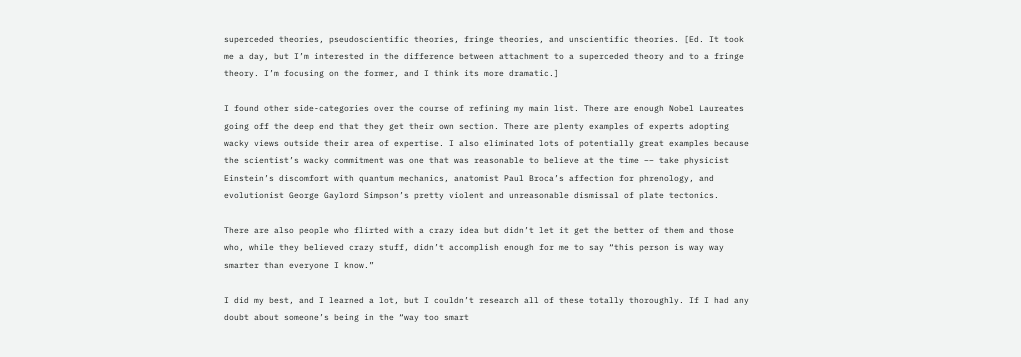superceded theories, pseudoscientific theories, fringe theories, and unscientific theories. [Ed. It took me a day, but I’m interested in the difference between attachment to a superceded theory and to a fringe theory. I’m focusing on the former, and I think its more dramatic.]

I found other side-categories over the course of refining my main list. There are enough Nobel Laureates going off the deep end that they get their own section. There are plenty examples of experts adopting wacky views outside their area of expertise. I also eliminated lots of potentially great examples because the scientist’s wacky commitment was one that was reasonable to believe at the time –– take physicist Einstein’s discomfort with quantum mechanics, anatomist Paul Broca’s affection for phrenology, and evolutionist George Gaylord Simpson’s pretty violent and unreasonable dismissal of plate tectonics.

There are also people who flirted with a crazy idea but didn’t let it get the better of them and those who, while they believed crazy stuff, didn’t accomplish enough for me to say “this person is way way smarter than everyone I know.”

I did my best, and I learned a lot, but I couldn’t research all of these totally thoroughly. If I had any doubt about someone’s being in the “way too smart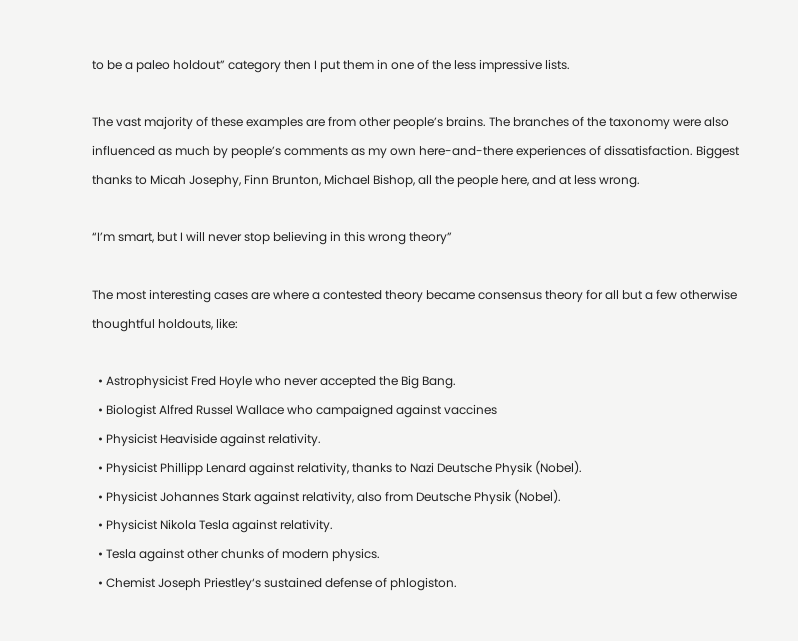to be a paleo holdout” category then I put them in one of the less impressive lists.

The vast majority of these examples are from other people’s brains. The branches of the taxonomy were also influenced as much by people’s comments as my own here-and-there experiences of dissatisfaction. Biggest thanks to Micah Josephy, Finn Brunton, Michael Bishop, all the people here, and at less wrong.

“I’m smart, but I will never stop believing in this wrong theory”

The most interesting cases are where a contested theory became consensus theory for all but a few otherwise thoughtful holdouts, like:

  • Astrophysicist Fred Hoyle who never accepted the Big Bang.
  • Biologist Alfred Russel Wallace who campaigned against vaccines
  • Physicist Heaviside against relativity.
  • Physicist Phillipp Lenard against relativity, thanks to Nazi Deutsche Physik (Nobel).
  • Physicist Johannes Stark against relativity, also from Deutsche Physik (Nobel).
  • Physicist Nikola Tesla against relativity.
  • Tesla against other chunks of modern physics.
  • Chemist Joseph Priestley‘s sustained defense of phlogiston.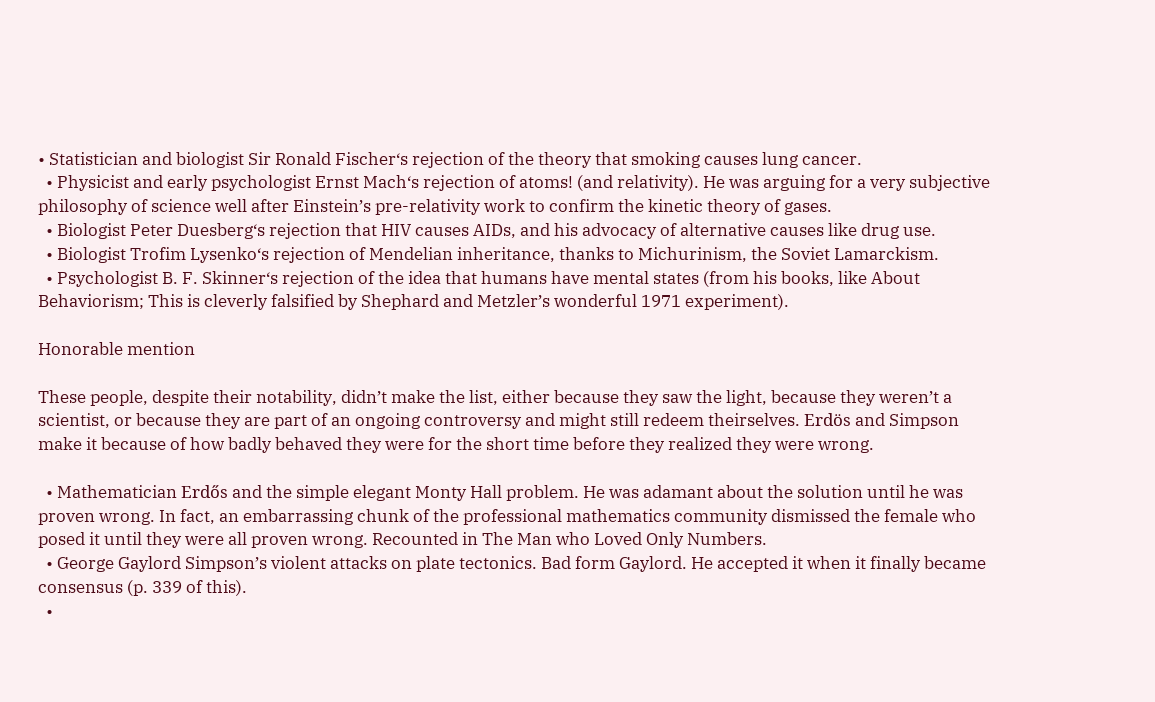• Statistician and biologist Sir Ronald Fischer‘s rejection of the theory that smoking causes lung cancer.
  • Physicist and early psychologist Ernst Mach‘s rejection of atoms! (and relativity). He was arguing for a very subjective philosophy of science well after Einstein’s pre-relativity work to confirm the kinetic theory of gases.
  • Biologist Peter Duesberg‘s rejection that HIV causes AIDs, and his advocacy of alternative causes like drug use.
  • Biologist Trofim Lysenko‘s rejection of Mendelian inheritance, thanks to Michurinism, the Soviet Lamarckism.
  • Psychologist B. F. Skinner‘s rejection of the idea that humans have mental states (from his books, like About Behaviorism; This is cleverly falsified by Shephard and Metzler’s wonderful 1971 experiment).

Honorable mention

These people, despite their notability, didn’t make the list, either because they saw the light, because they weren’t a scientist, or because they are part of an ongoing controversy and might still redeem theirselves. Erdös and Simpson make it because of how badly behaved they were for the short time before they realized they were wrong.

  • Mathematician Erdős and the simple elegant Monty Hall problem. He was adamant about the solution until he was proven wrong. In fact, an embarrassing chunk of the professional mathematics community dismissed the female who posed it until they were all proven wrong. Recounted in The Man who Loved Only Numbers.
  • George Gaylord Simpson’s violent attacks on plate tectonics. Bad form Gaylord. He accepted it when it finally became consensus (p. 339 of this).
  •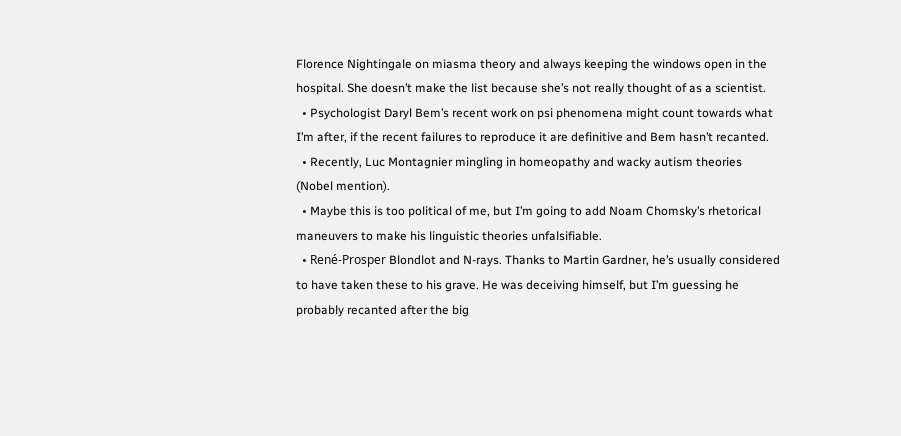Florence Nightingale on miasma theory and always keeping the windows open in the hospital. She doesn’t make the list because she’s not really thought of as a scientist.
  • Psychologist Daryl Bem’s recent work on psi phenomena might count towards what I’m after, if the recent failures to reproduce it are definitive and Bem hasn’t recanted.
  • Recently, Luc Montagnier mingling in homeopathy and wacky autism theories (Nobel mention).
  • Maybe this is too political of me, but I’m going to add Noam Chomsky’s rhetorical maneuvers to make his linguistic theories unfalsifiable.
  • René-Prosper Blondlot and N-rays. Thanks to Martin Gardner, he’s usually considered to have taken these to his grave. He was deceiving himself, but I’m guessing he probably recanted after the big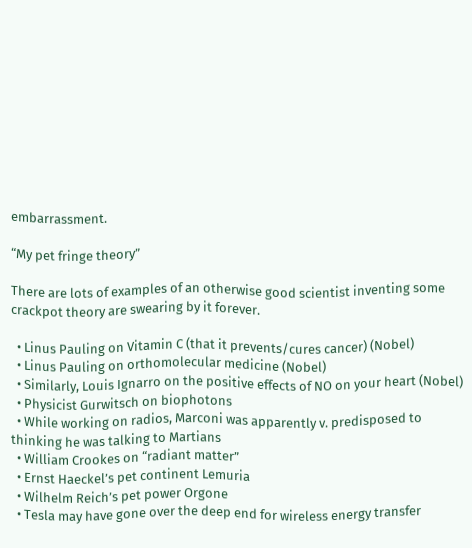embarrassment.

“My pet fringe theory”

There are lots of examples of an otherwise good scientist inventing some crackpot theory are swearing by it forever.

  • Linus Pauling on Vitamin C (that it prevents/cures cancer) (Nobel)
  • Linus Pauling on orthomolecular medicine (Nobel)
  • Similarly, Louis Ignarro on the positive effects of NO on your heart (Nobel)
  • Physicist Gurwitsch on biophotons
  • While working on radios, Marconi was apparently v. predisposed to thinking he was talking to Martians
  • William Crookes on “radiant matter”
  • Ernst Haeckel’s pet continent Lemuria
  • Wilhelm Reich’s pet power Orgone
  • Tesla may have gone over the deep end for wireless energy transfer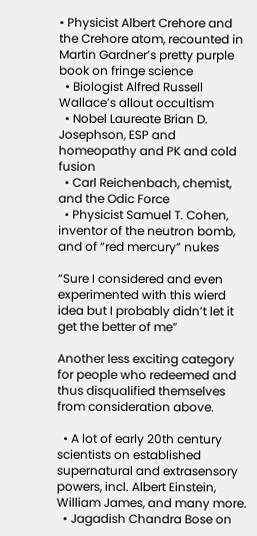• Physicist Albert Crehore and the Crehore atom, recounted in Martin Gardner’s pretty purple book on fringe science
  • Biologist Alfred Russell Wallace’s allout occultism
  • Nobel Laureate Brian D. Josephson, ESP and homeopathy and PK and cold fusion
  • Carl Reichenbach, chemist, and the Odic Force
  • Physicist Samuel T. Cohen, inventor of the neutron bomb, and of “red mercury” nukes

“Sure I considered and even experimented with this wierd idea but I probably didn’t let it get the better of me”

Another less exciting category for people who redeemed and thus disqualified themselves from consideration above.

  • A lot of early 20th century scientists on established supernatural and extrasensory powers, incl. Albert Einstein, William James, and many more.
  • Jagadish Chandra Bose on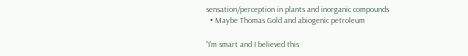sensation/perception in plants and inorganic compounds
  • Maybe Thomas Gold and abiogenic petroleum

“I’m smart and I believed this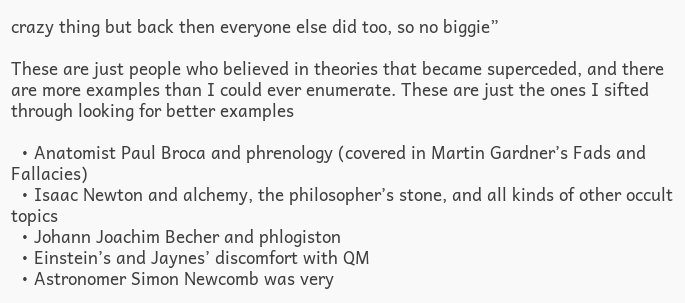crazy thing but back then everyone else did too, so no biggie”

These are just people who believed in theories that became superceded, and there are more examples than I could ever enumerate. These are just the ones I sifted through looking for better examples

  • Anatomist Paul Broca and phrenology (covered in Martin Gardner’s Fads and Fallacies)
  • Isaac Newton and alchemy, the philosopher’s stone, and all kinds of other occult topics
  • Johann Joachim Becher and phlogiston
  • Einstein’s and Jaynes’ discomfort with QM
  • Astronomer Simon Newcomb was very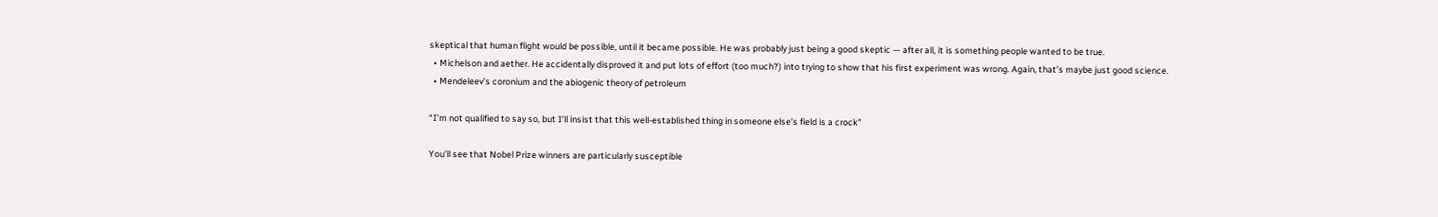skeptical that human flight would be possible, until it became possible. He was probably just being a good skeptic — after all, it is something people wanted to be true.
  • Michelson and aether. He accidentally disproved it and put lots of effort (too much?) into trying to show that his first experiment was wrong. Again, that’s maybe just good science.
  • Mendeleev’s coronium and the abiogenic theory of petroleum

“I’m not qualified to say so, but I’ll insist that this well-established thing in someone else’s field is a crock”

You’ll see that Nobel Prize winners are particularly susceptible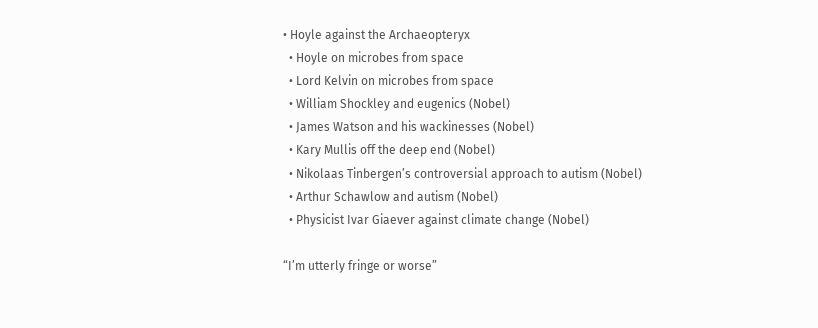• Hoyle against the Archaeopteryx
  • Hoyle on microbes from space
  • Lord Kelvin on microbes from space
  • William Shockley and eugenics (Nobel)
  • James Watson and his wackinesses (Nobel)
  • Kary Mullis off the deep end (Nobel)
  • Nikolaas Tinbergen’s controversial approach to autism (Nobel)
  • Arthur Schawlow and autism (Nobel)
  • Physicist Ivar Giaever against climate change (Nobel)

“I’m utterly fringe or worse”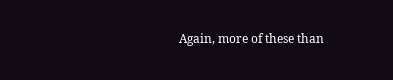Again, more of these than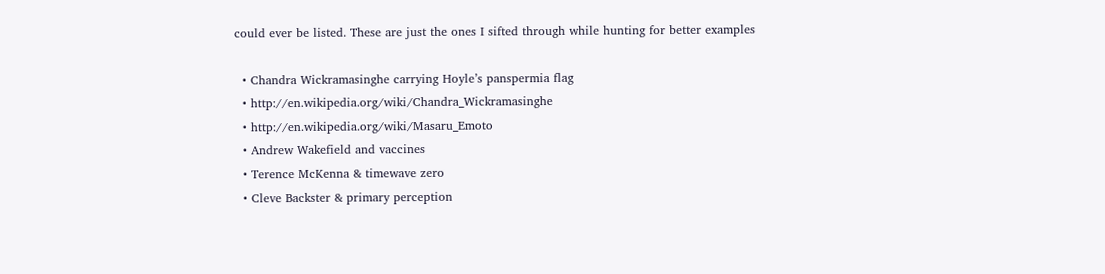could ever be listed. These are just the ones I sifted through while hunting for better examples

  • Chandra Wickramasinghe carrying Hoyle’s panspermia flag
  • http://en.wikipedia.org/wiki/Chandra_Wickramasinghe
  • http://en.wikipedia.org/wiki/Masaru_Emoto
  • Andrew Wakefield and vaccines
  • Terence McKenna & timewave zero
  • Cleve Backster & primary perception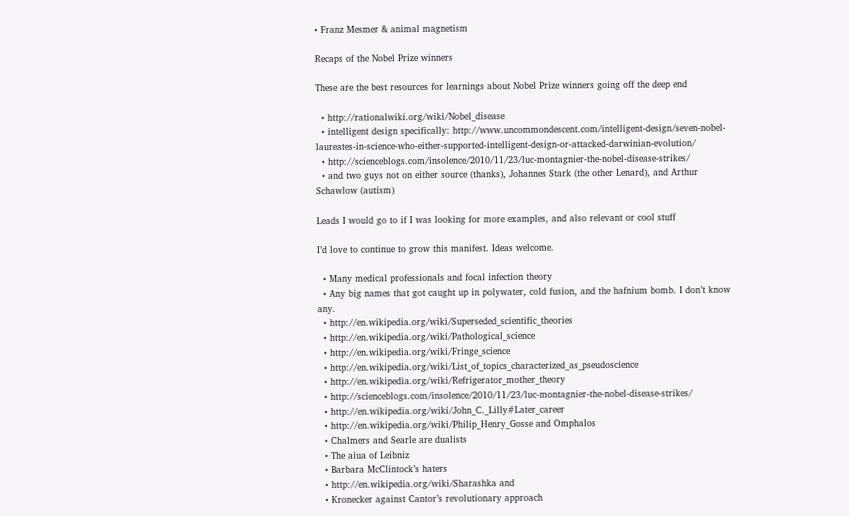• Franz Mesmer & animal magnetism

Recaps of the Nobel Prize winners

These are the best resources for learnings about Nobel Prize winners going off the deep end

  • http://rationalwiki.org/wiki/Nobel_disease
  • intelligent design specifically: http://www.uncommondescent.com/intelligent-design/seven-nobel-laureates-in-science-who-either-supported-intelligent-design-or-attacked-darwinian-evolution/
  • http://scienceblogs.com/insolence/2010/11/23/luc-montagnier-the-nobel-disease-strikes/
  • and two guys not on either source (thanks), Johannes Stark (the other Lenard), and Arthur Schawlow (autism)

Leads I would go to if I was looking for more examples, and also relevant or cool stuff

I’d love to continue to grow this manifest. Ideas welcome.

  • Many medical professionals and focal infection theory
  • Any big names that got caught up in polywater, cold fusion, and the hafnium bomb. I don’t know any.
  • http://en.wikipedia.org/wiki/Superseded_scientific_theories
  • http://en.wikipedia.org/wiki/Pathological_science
  • http://en.wikipedia.org/wiki/Fringe_science
  • http://en.wikipedia.org/wiki/List_of_topics_characterized_as_pseudoscience
  • http://en.wikipedia.org/wiki/Refrigerator_mother_theory
  • http://scienceblogs.com/insolence/2010/11/23/luc-montagnier-the-nobel-disease-strikes/
  • http://en.wikipedia.org/wiki/John_C._Lilly#Later_career
  • http://en.wikipedia.org/wiki/Philip_Henry_Gosse and Omphalos
  • Chalmers and Searle are dualists
  • The aiua of Leibniz
  • Barbara McClintock’s haters
  • http://en.wikipedia.org/wiki/Sharashka and
  • Kronecker against Cantor’s revolutionary approach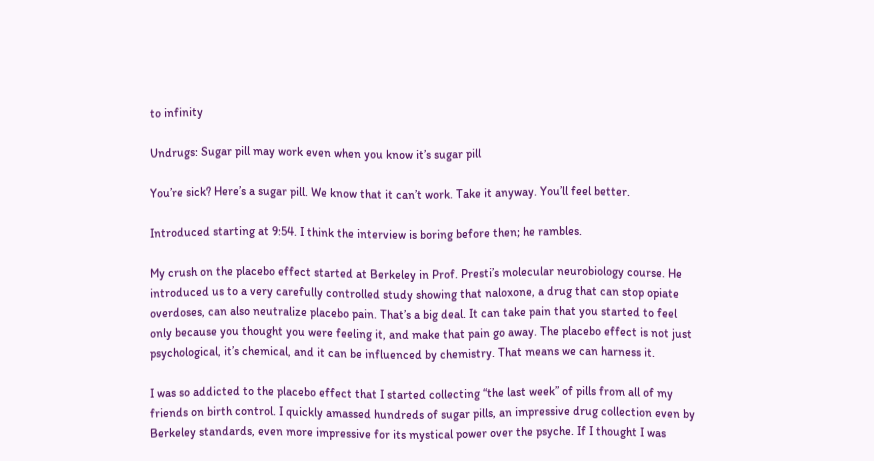to infinity

Undrugs: Sugar pill may work even when you know it’s sugar pill

You’re sick? Here’s a sugar pill. We know that it can’t work. Take it anyway. You’ll feel better.

Introduced starting at 9:54. I think the interview is boring before then; he rambles.

My crush on the placebo effect started at Berkeley in Prof. Presti’s molecular neurobiology course. He introduced us to a very carefully controlled study showing that naloxone, a drug that can stop opiate overdoses, can also neutralize placebo pain. That’s a big deal. It can take pain that you started to feel only because you thought you were feeling it, and make that pain go away. The placebo effect is not just psychological, it’s chemical, and it can be influenced by chemistry. That means we can harness it.

I was so addicted to the placebo effect that I started collecting “the last week” of pills from all of my friends on birth control. I quickly amassed hundreds of sugar pills, an impressive drug collection even by Berkeley standards, even more impressive for its mystical power over the psyche. If I thought I was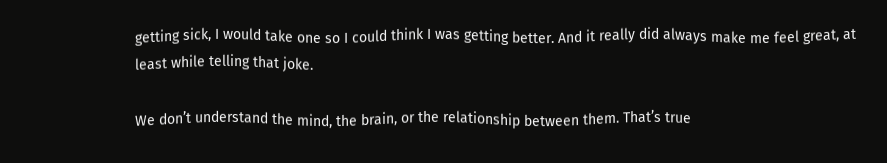getting sick, I would take one so I could think I was getting better. And it really did always make me feel great, at least while telling that joke.

We don’t understand the mind, the brain, or the relationship between them. That’s true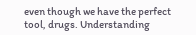even though we have the perfect tool, drugs. Understanding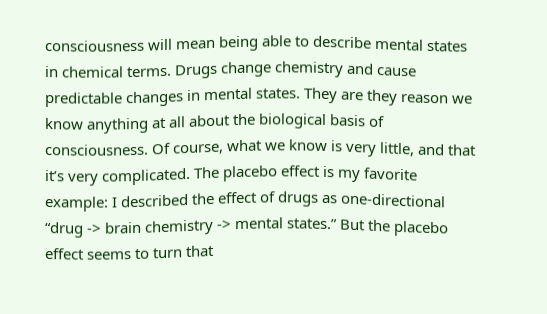consciousness will mean being able to describe mental states in chemical terms. Drugs change chemistry and cause predictable changes in mental states. They are they reason we know anything at all about the biological basis of consciousness. Of course, what we know is very little, and that it’s very complicated. The placebo effect is my favorite example: I described the effect of drugs as one-directional “drug -> brain chemistry -> mental states.” But the placebo effect seems to turn that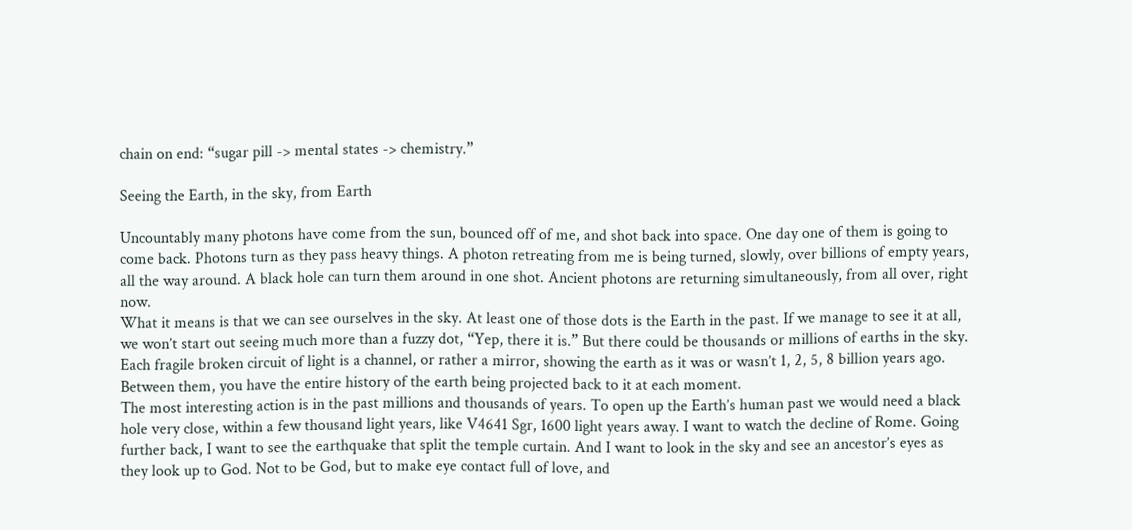chain on end: “sugar pill -> mental states -> chemistry.”

Seeing the Earth, in the sky, from Earth

Uncountably many photons have come from the sun, bounced off of me, and shot back into space. One day one of them is going to come back. Photons turn as they pass heavy things. A photon retreating from me is being turned, slowly, over billions of empty years, all the way around. A black hole can turn them around in one shot. Ancient photons are returning simultaneously, from all over, right now.
What it means is that we can see ourselves in the sky. At least one of those dots is the Earth in the past. If we manage to see it at all, we won’t start out seeing much more than a fuzzy dot, “Yep, there it is.” But there could be thousands or millions of earths in the sky. Each fragile broken circuit of light is a channel, or rather a mirror, showing the earth as it was or wasn’t 1, 2, 5, 8 billion years ago. Between them, you have the entire history of the earth being projected back to it at each moment.
The most interesting action is in the past millions and thousands of years. To open up the Earth’s human past we would need a black hole very close, within a few thousand light years, like V4641 Sgr, 1600 light years away. I want to watch the decline of Rome. Going further back, I want to see the earthquake that split the temple curtain. And I want to look in the sky and see an ancestor’s eyes as they look up to God. Not to be God, but to make eye contact full of love, and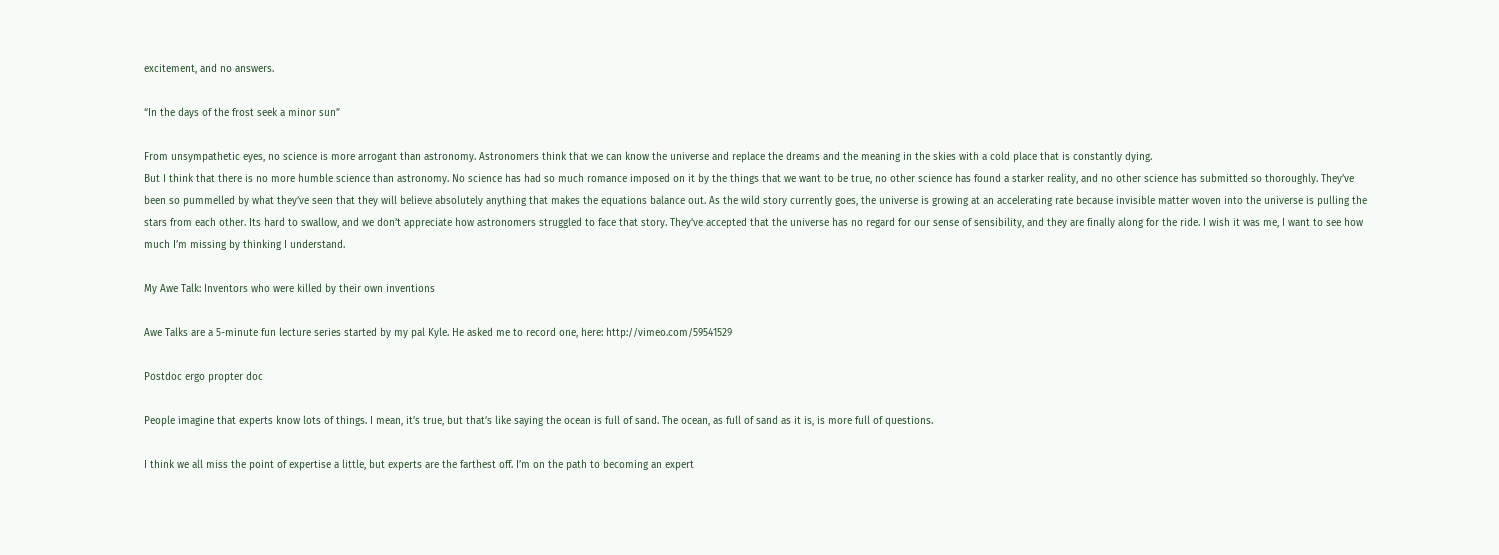excitement, and no answers.

“In the days of the frost seek a minor sun”

From unsympathetic eyes, no science is more arrogant than astronomy. Astronomers think that we can know the universe and replace the dreams and the meaning in the skies with a cold place that is constantly dying.
But I think that there is no more humble science than astronomy. No science has had so much romance imposed on it by the things that we want to be true, no other science has found a starker reality, and no other science has submitted so thoroughly. They’ve been so pummelled by what they’ve seen that they will believe absolutely anything that makes the equations balance out. As the wild story currently goes, the universe is growing at an accelerating rate because invisible matter woven into the universe is pulling the stars from each other. Its hard to swallow, and we don’t appreciate how astronomers struggled to face that story. They’ve accepted that the universe has no regard for our sense of sensibility, and they are finally along for the ride. I wish it was me, I want to see how much I’m missing by thinking I understand.

My Awe Talk: Inventors who were killed by their own inventions

Awe Talks are a 5-minute fun lecture series started by my pal Kyle. He asked me to record one, here: http://vimeo.com/59541529

Postdoc ergo propter doc

People imagine that experts know lots of things. I mean, it’s true, but that’s like saying the ocean is full of sand. The ocean, as full of sand as it is, is more full of questions.

I think we all miss the point of expertise a little, but experts are the farthest off. I’m on the path to becoming an expert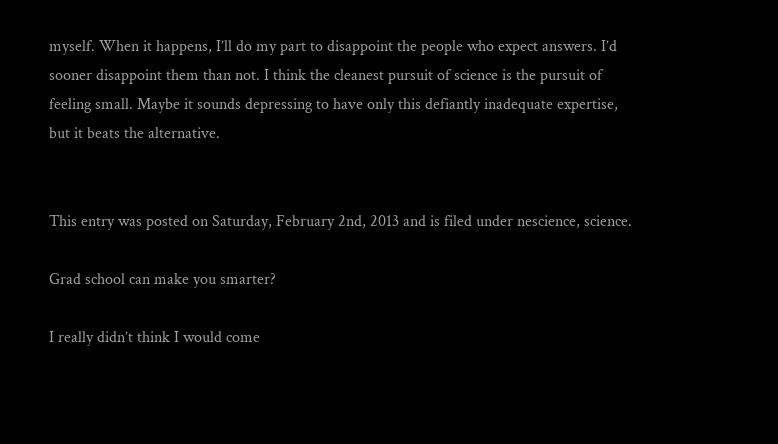myself. When it happens, I’ll do my part to disappoint the people who expect answers. I’d sooner disappoint them than not. I think the cleanest pursuit of science is the pursuit of feeling small. Maybe it sounds depressing to have only this defiantly inadequate expertise, but it beats the alternative.


This entry was posted on Saturday, February 2nd, 2013 and is filed under nescience, science.

Grad school can make you smarter?

I really didn’t think I would come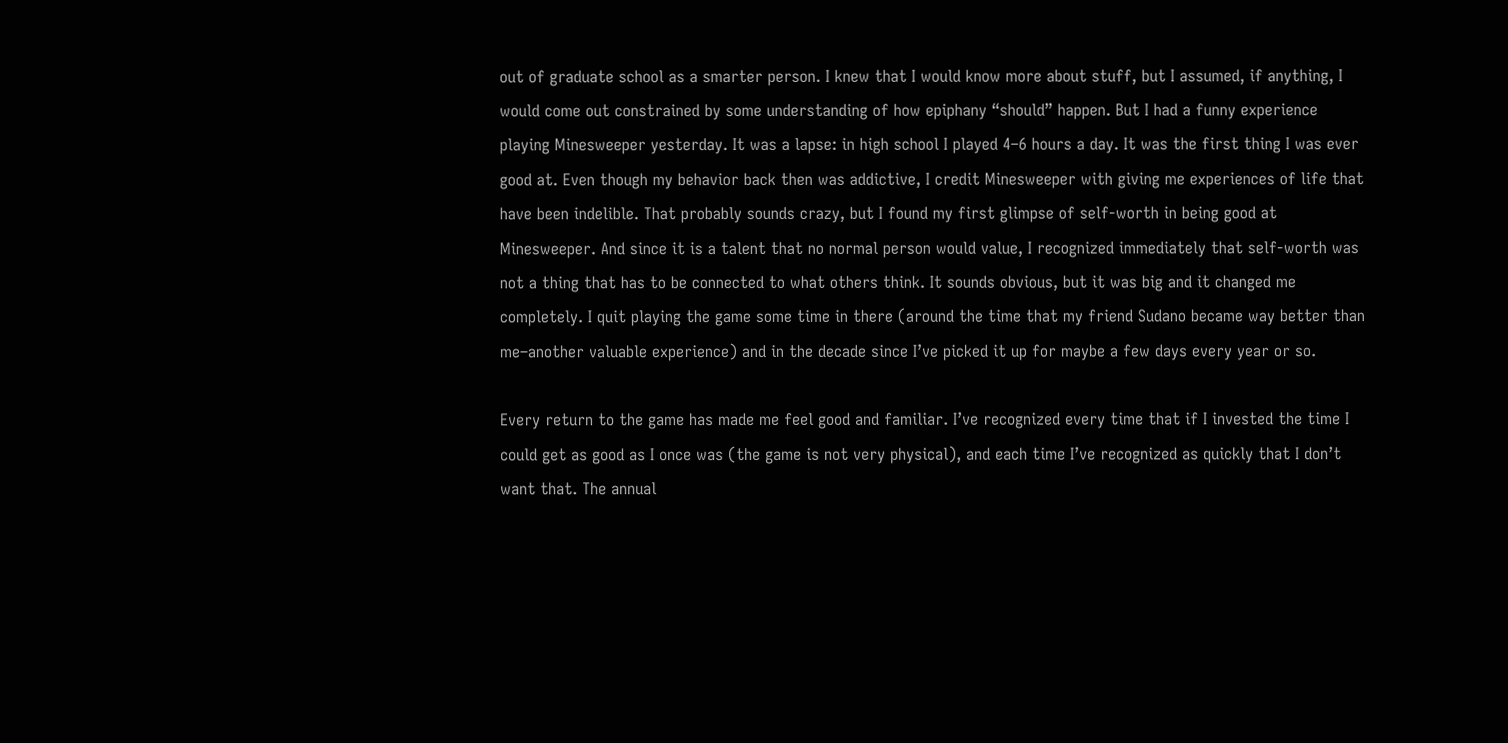out of graduate school as a smarter person. I knew that I would know more about stuff, but I assumed, if anything, I would come out constrained by some understanding of how epiphany “should” happen. But I had a funny experience playing Minesweeper yesterday. It was a lapse: in high school I played 4–6 hours a day. It was the first thing I was ever good at. Even though my behavior back then was addictive, I credit Minesweeper with giving me experiences of life that have been indelible. That probably sounds crazy, but I found my first glimpse of self-worth in being good at Minesweeper. And since it is a talent that no normal person would value, I recognized immediately that self-worth was not a thing that has to be connected to what others think. It sounds obvious, but it was big and it changed me completely. I quit playing the game some time in there (around the time that my friend Sudano became way better than me–another valuable experience) and in the decade since I’ve picked it up for maybe a few days every year or so.

Every return to the game has made me feel good and familiar. I’ve recognized every time that if I invested the time I could get as good as I once was (the game is not very physical), and each time I’ve recognized as quickly that I don’t want that. The annual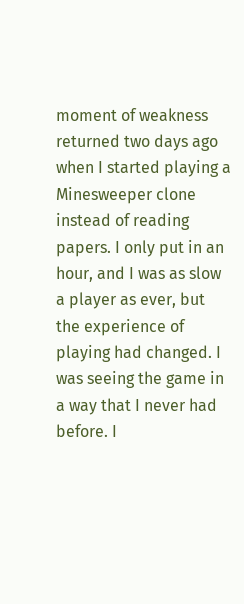moment of weakness returned two days ago when I started playing a Minesweeper clone instead of reading papers. I only put in an hour, and I was as slow a player as ever, but the experience of playing had changed. I was seeing the game in a way that I never had before. I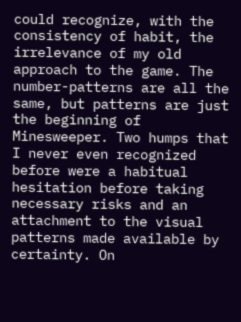could recognize, with the consistency of habit, the irrelevance of my old approach to the game. The number-patterns are all the same, but patterns are just the beginning of Minesweeper. Two humps that I never even recognized before were a habitual hesitation before taking necessary risks and an attachment to the visual patterns made available by certainty. On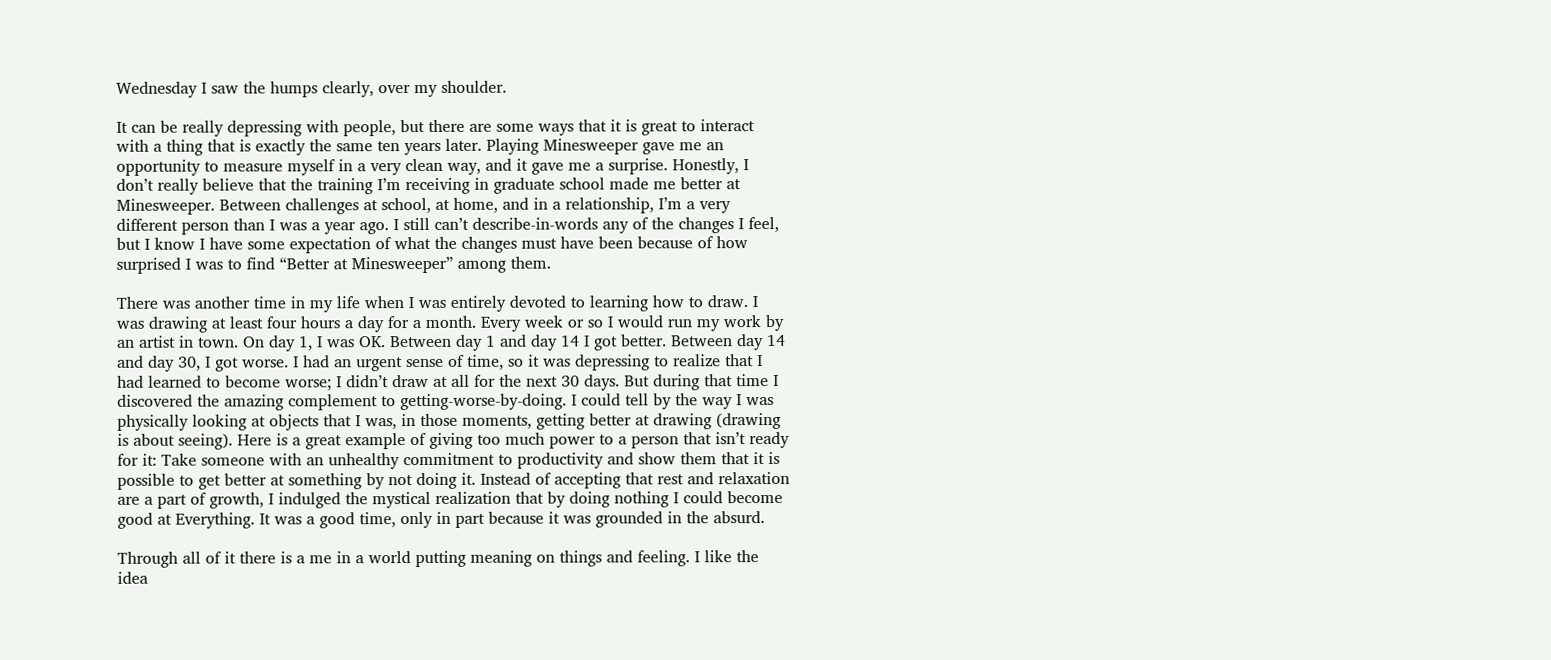Wednesday I saw the humps clearly, over my shoulder.

It can be really depressing with people, but there are some ways that it is great to interact with a thing that is exactly the same ten years later. Playing Minesweeper gave me an opportunity to measure myself in a very clean way, and it gave me a surprise. Honestly, I don’t really believe that the training I’m receiving in graduate school made me better at Minesweeper. Between challenges at school, at home, and in a relationship, I’m a very different person than I was a year ago. I still can’t describe-in-words any of the changes I feel, but I know I have some expectation of what the changes must have been because of how surprised I was to find “Better at Minesweeper” among them.

There was another time in my life when I was entirely devoted to learning how to draw. I was drawing at least four hours a day for a month. Every week or so I would run my work by an artist in town. On day 1, I was OK. Between day 1 and day 14 I got better. Between day 14 and day 30, I got worse. I had an urgent sense of time, so it was depressing to realize that I had learned to become worse; I didn’t draw at all for the next 30 days. But during that time I discovered the amazing complement to getting-worse-by-doing. I could tell by the way I was physically looking at objects that I was, in those moments, getting better at drawing (drawing is about seeing). Here is a great example of giving too much power to a person that isn’t ready for it: Take someone with an unhealthy commitment to productivity and show them that it is possible to get better at something by not doing it. Instead of accepting that rest and relaxation are a part of growth, I indulged the mystical realization that by doing nothing I could become good at Everything. It was a good time, only in part because it was grounded in the absurd.

Through all of it there is a me in a world putting meaning on things and feeling. I like the idea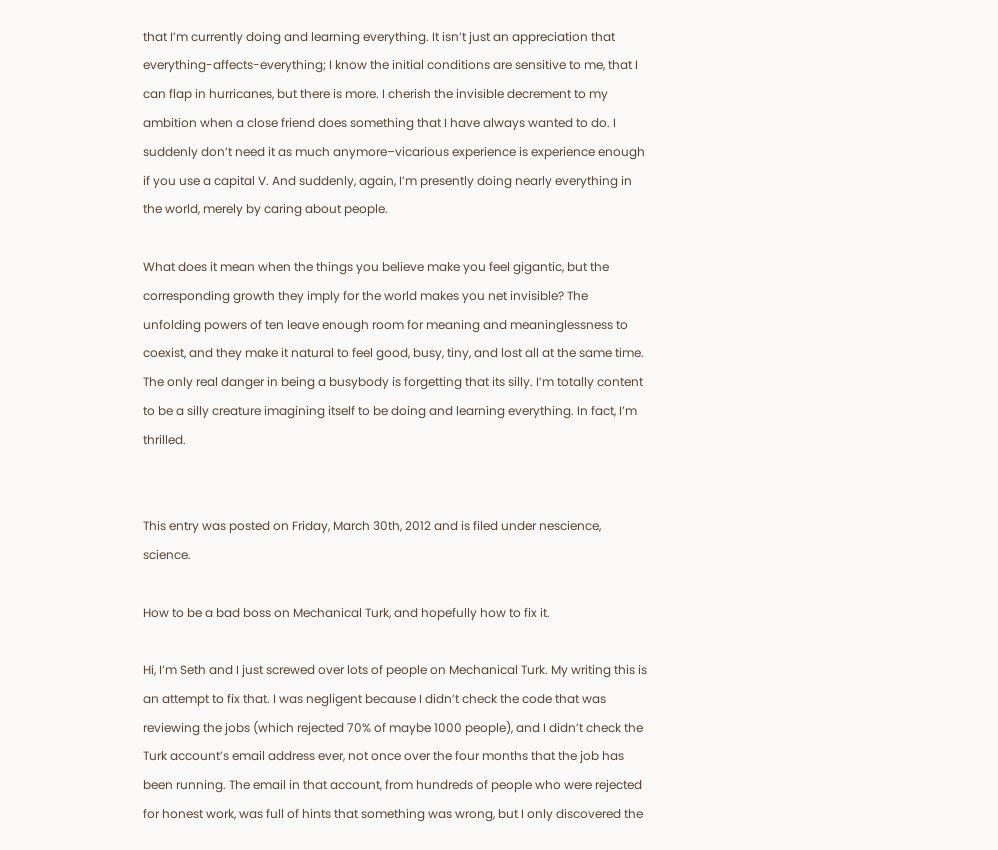that I’m currently doing and learning everything. It isn’t just an appreciation that everything-affects-everything; I know the initial conditions are sensitive to me, that I can flap in hurricanes, but there is more. I cherish the invisible decrement to my ambition when a close friend does something that I have always wanted to do. I suddenly don’t need it as much anymore–vicarious experience is experience enough if you use a capital V. And suddenly, again, I’m presently doing nearly everything in the world, merely by caring about people.

What does it mean when the things you believe make you feel gigantic, but the corresponding growth they imply for the world makes you net invisible? The unfolding powers of ten leave enough room for meaning and meaninglessness to coexist, and they make it natural to feel good, busy, tiny, and lost all at the same time. The only real danger in being a busybody is forgetting that its silly. I’m totally content to be a silly creature imagining itself to be doing and learning everything. In fact, I’m thrilled.


This entry was posted on Friday, March 30th, 2012 and is filed under nescience, science.

How to be a bad boss on Mechanical Turk, and hopefully how to fix it.

Hi, I’m Seth and I just screwed over lots of people on Mechanical Turk. My writing this is an attempt to fix that. I was negligent because I didn’t check the code that was reviewing the jobs (which rejected 70% of maybe 1000 people), and I didn’t check the Turk account’s email address ever, not once over the four months that the job has been running. The email in that account, from hundreds of people who were rejected for honest work, was full of hints that something was wrong, but I only discovered the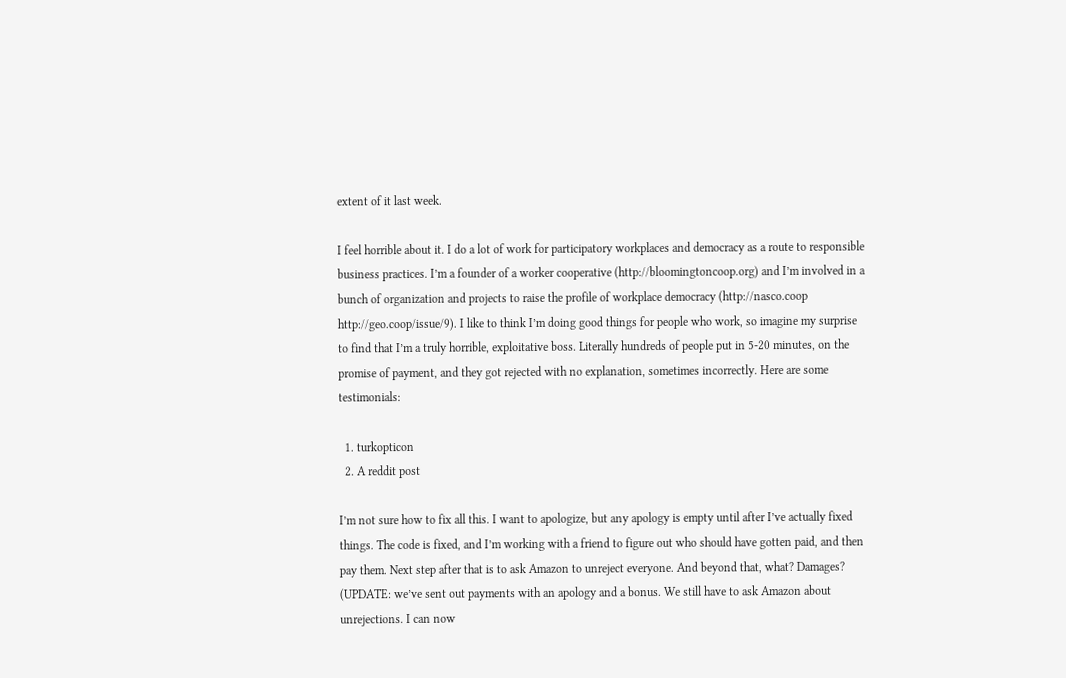extent of it last week.

I feel horrible about it. I do a lot of work for participatory workplaces and democracy as a route to responsible business practices. I’m a founder of a worker cooperative (http://bloomingtoncoop.org) and I’m involved in a bunch of organization and projects to raise the profile of workplace democracy (http://nasco.coop http://geo.coop/issue/9). I like to think I’m doing good things for people who work, so imagine my surprise to find that I’m a truly horrible, exploitative boss. Literally hundreds of people put in 5-20 minutes, on the promise of payment, and they got rejected with no explanation, sometimes incorrectly. Here are some testimonials:

  1. turkopticon
  2. A reddit post

I’m not sure how to fix all this. I want to apologize, but any apology is empty until after I’ve actually fixed things. The code is fixed, and I’m working with a friend to figure out who should have gotten paid, and then pay them. Next step after that is to ask Amazon to unreject everyone. And beyond that, what? Damages? (UPDATE: we’ve sent out payments with an apology and a bonus. We still have to ask Amazon about unrejections. I can now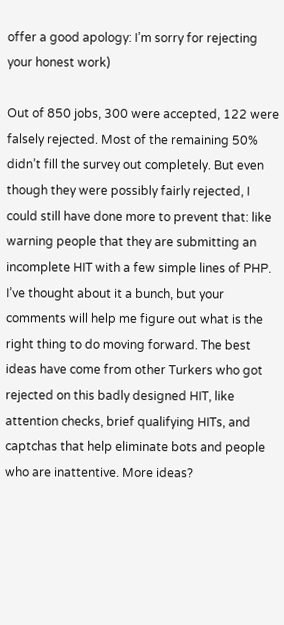offer a good apology: I’m sorry for rejecting your honest work)

Out of 850 jobs, 300 were accepted, 122 were falsely rejected. Most of the remaining 50% didn’t fill the survey out completely. But even though they were possibly fairly rejected, I could still have done more to prevent that: like warning people that they are submitting an incomplete HIT with a few simple lines of PHP. I’ve thought about it a bunch, but your comments will help me figure out what is the right thing to do moving forward. The best ideas have come from other Turkers who got rejected on this badly designed HIT, like attention checks, brief qualifying HITs, and captchas that help eliminate bots and people who are inattentive. More ideas?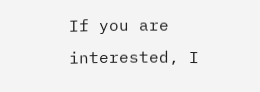If you are interested, I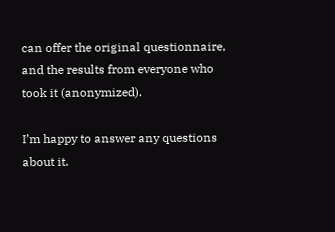can offer the original questionnaire, and the results from everyone who took it (anonymized).

I’m happy to answer any questions about it.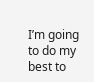I’m going to do my best to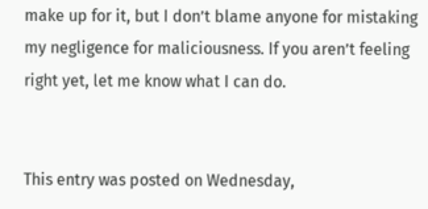make up for it, but I don’t blame anyone for mistaking my negligence for maliciousness. If you aren’t feeling right yet, let me know what I can do.


This entry was posted on Wednesday,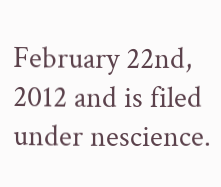February 22nd, 2012 and is filed under nescience.